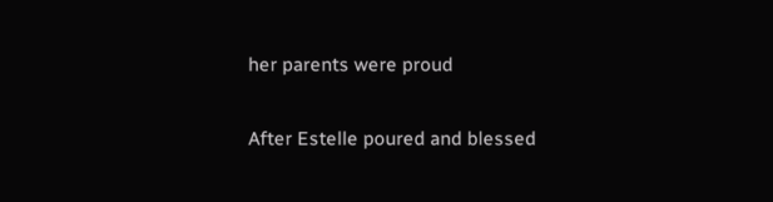her parents were proud


After Estelle poured and blessed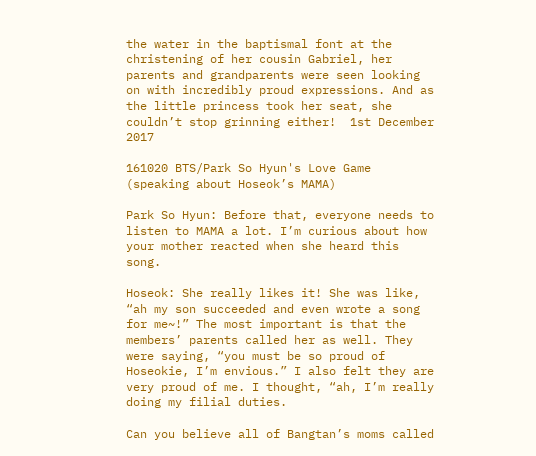the water in the baptismal font at the christening of her cousin Gabriel, her parents and grandparents were seen looking on with incredibly proud expressions. And as the little princess took her seat, she couldn’t stop grinning either!  1st December 2017

161020 BTS/Park So Hyun's Love Game (speaking about Hoseok’s MAMA)

Park So Hyun: Before that, everyone needs to listen to MAMA a lot. I’m curious about how your mother reacted when she heard this song.

Hoseok: She really likes it! She was like, “ah my son succeeded and even wrote a song for me~!” The most important is that the members’ parents called her as well. They were saying, “you must be so proud of Hoseokie, I’m envious.” I also felt they are very proud of me. I thought, “ah, I’m really doing my filial duties.

Can you believe all of Bangtan’s moms called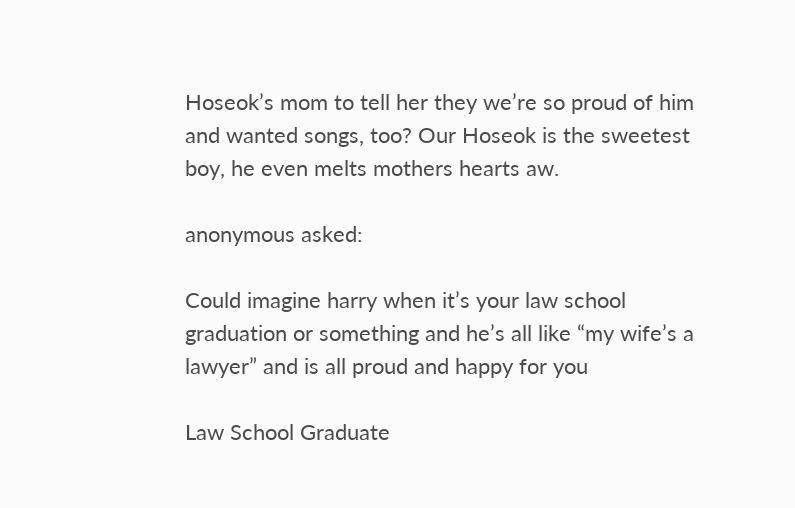Hoseok’s mom to tell her they we’re so proud of him and wanted songs, too? Our Hoseok is the sweetest boy, he even melts mothers hearts aw.

anonymous asked:

Could imagine harry when it’s your law school graduation or something and he’s all like “my wife’s a lawyer” and is all proud and happy for you

Law School Graduate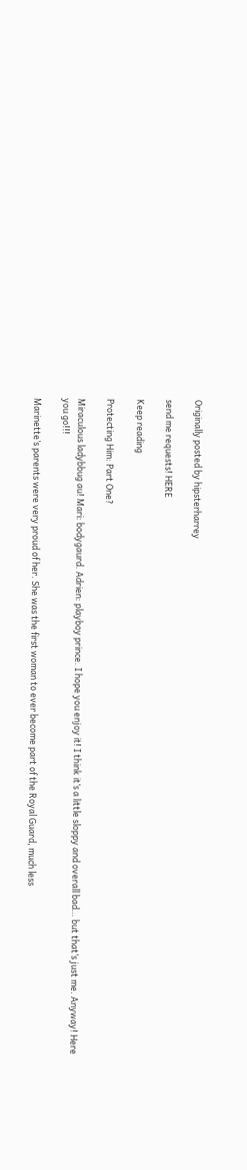Originally posted by hipsterharrey

send me requests! HERE

Keep reading

Protecting Him: Part One?

Miraculous ladybbug au! Mari: bodygaurd. Adrien: playboy prince. I hope you enjoy it! I think it’s a little sloppy and overall bad… but that’s just me. Anyway! Here you go!!!

Marinette’s parents were very proud of her. She was the first woman to ever become part of the Royal Guard, much less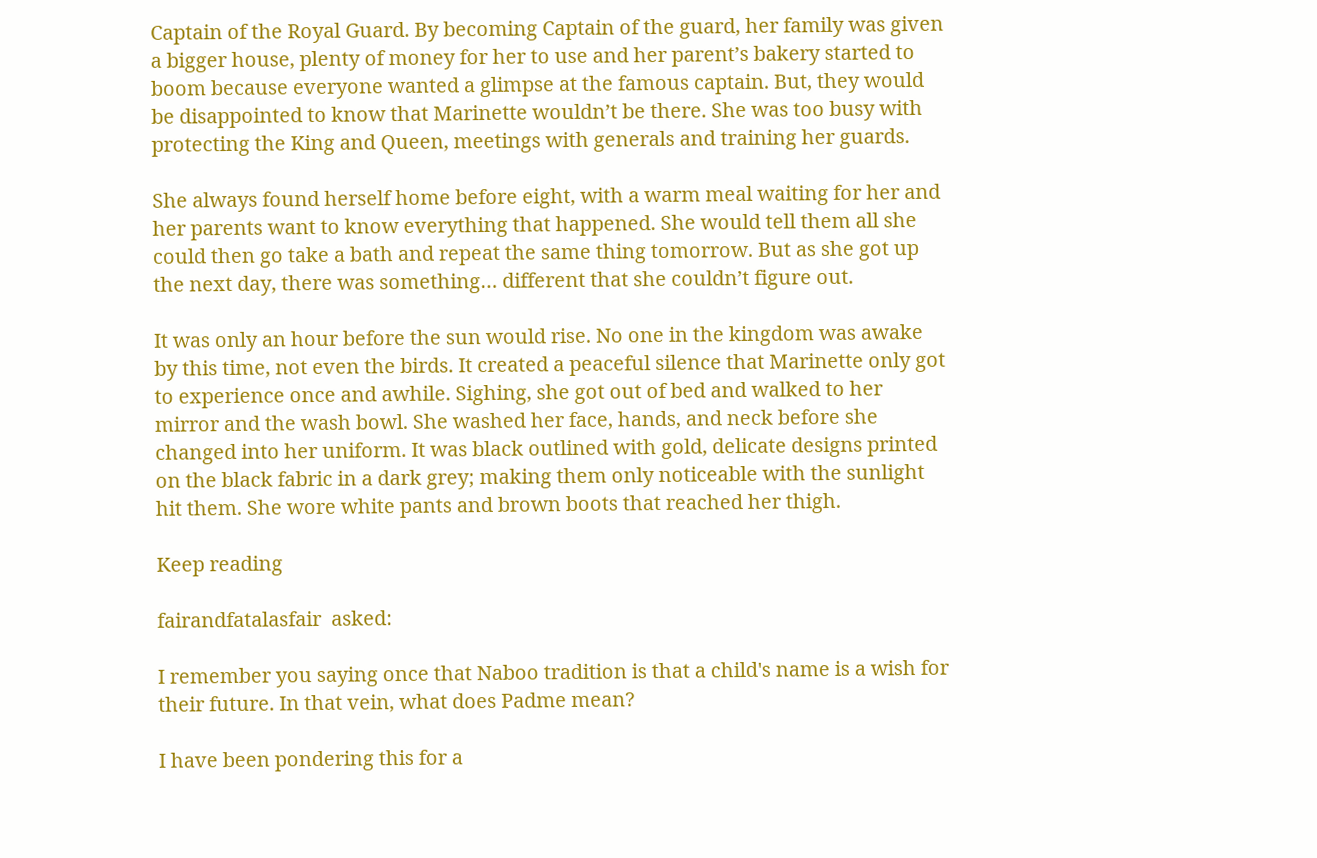Captain of the Royal Guard. By becoming Captain of the guard, her family was given a bigger house, plenty of money for her to use and her parent’s bakery started to boom because everyone wanted a glimpse at the famous captain. But, they would be disappointed to know that Marinette wouldn’t be there. She was too busy with protecting the King and Queen, meetings with generals and training her guards.

She always found herself home before eight, with a warm meal waiting for her and her parents want to know everything that happened. She would tell them all she could then go take a bath and repeat the same thing tomorrow. But as she got up the next day, there was something… different that she couldn’t figure out.

It was only an hour before the sun would rise. No one in the kingdom was awake by this time, not even the birds. It created a peaceful silence that Marinette only got to experience once and awhile. Sighing, she got out of bed and walked to her mirror and the wash bowl. She washed her face, hands, and neck before she changed into her uniform. It was black outlined with gold, delicate designs printed on the black fabric in a dark grey; making them only noticeable with the sunlight hit them. She wore white pants and brown boots that reached her thigh.

Keep reading

fairandfatalasfair  asked:

I remember you saying once that Naboo tradition is that a child's name is a wish for their future. In that vein, what does Padme mean?

I have been pondering this for a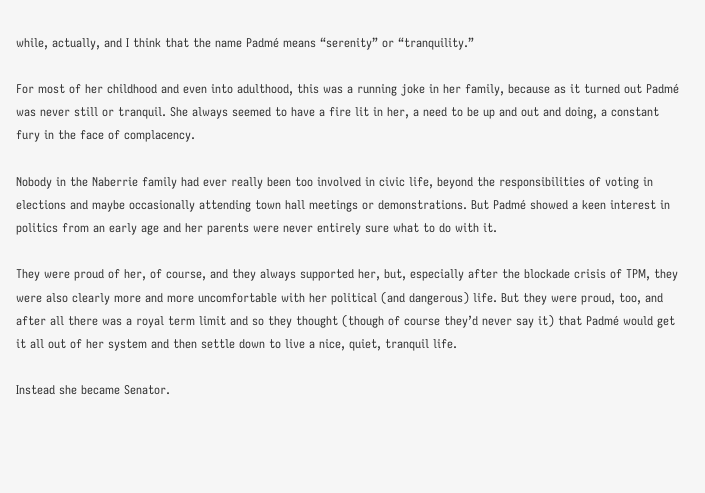while, actually, and I think that the name Padmé means “serenity” or “tranquility.”

For most of her childhood and even into adulthood, this was a running joke in her family, because as it turned out Padmé was never still or tranquil. She always seemed to have a fire lit in her, a need to be up and out and doing, a constant fury in the face of complacency.

Nobody in the Naberrie family had ever really been too involved in civic life, beyond the responsibilities of voting in elections and maybe occasionally attending town hall meetings or demonstrations. But Padmé showed a keen interest in politics from an early age and her parents were never entirely sure what to do with it.

They were proud of her, of course, and they always supported her, but, especially after the blockade crisis of TPM, they were also clearly more and more uncomfortable with her political (and dangerous) life. But they were proud, too, and after all there was a royal term limit and so they thought (though of course they’d never say it) that Padmé would get it all out of her system and then settle down to live a nice, quiet, tranquil life.

Instead she became Senator.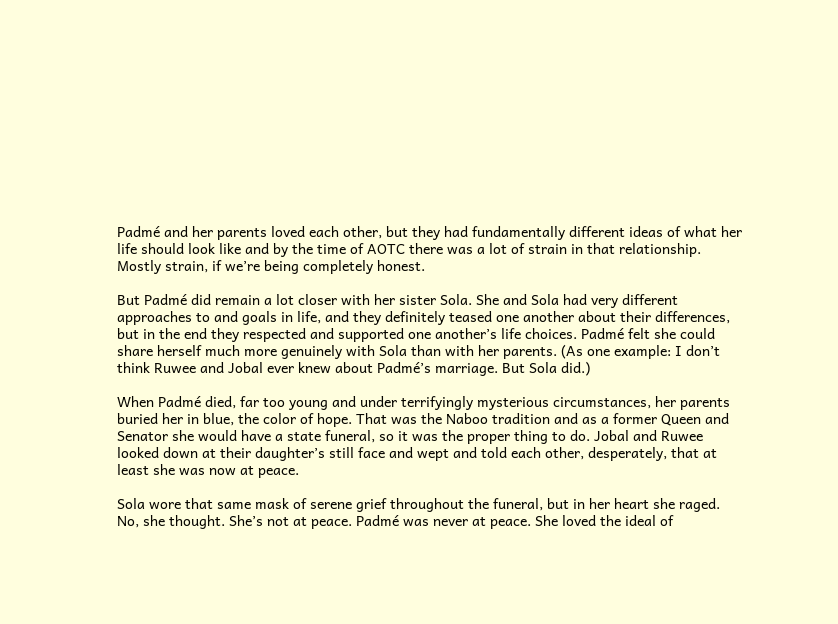Padmé and her parents loved each other, but they had fundamentally different ideas of what her life should look like and by the time of AOTC there was a lot of strain in that relationship. Mostly strain, if we’re being completely honest.

But Padmé did remain a lot closer with her sister Sola. She and Sola had very different approaches to and goals in life, and they definitely teased one another about their differences, but in the end they respected and supported one another’s life choices. Padmé felt she could share herself much more genuinely with Sola than with her parents. (As one example: I don’t think Ruwee and Jobal ever knew about Padmé’s marriage. But Sola did.)

When Padmé died, far too young and under terrifyingly mysterious circumstances, her parents buried her in blue, the color of hope. That was the Naboo tradition and as a former Queen and Senator she would have a state funeral, so it was the proper thing to do. Jobal and Ruwee looked down at their daughter’s still face and wept and told each other, desperately, that at least she was now at peace.

Sola wore that same mask of serene grief throughout the funeral, but in her heart she raged. No, she thought. She’s not at peace. Padmé was never at peace. She loved the ideal of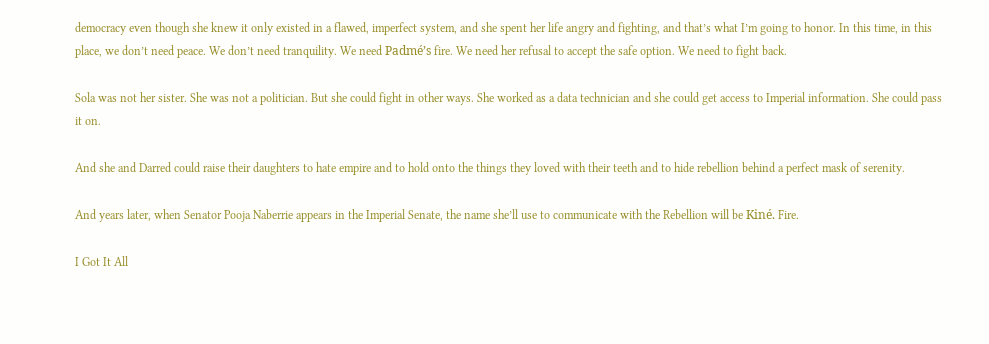democracy even though she knew it only existed in a flawed, imperfect system, and she spent her life angry and fighting, and that’s what I’m going to honor. In this time, in this place, we don’t need peace. We don’t need tranquility. We need Padmé’s fire. We need her refusal to accept the safe option. We need to fight back.

Sola was not her sister. She was not a politician. But she could fight in other ways. She worked as a data technician and she could get access to Imperial information. She could pass it on.

And she and Darred could raise their daughters to hate empire and to hold onto the things they loved with their teeth and to hide rebellion behind a perfect mask of serenity.

And years later, when Senator Pooja Naberrie appears in the Imperial Senate, the name she’ll use to communicate with the Rebellion will be Kiné. Fire.

I Got It All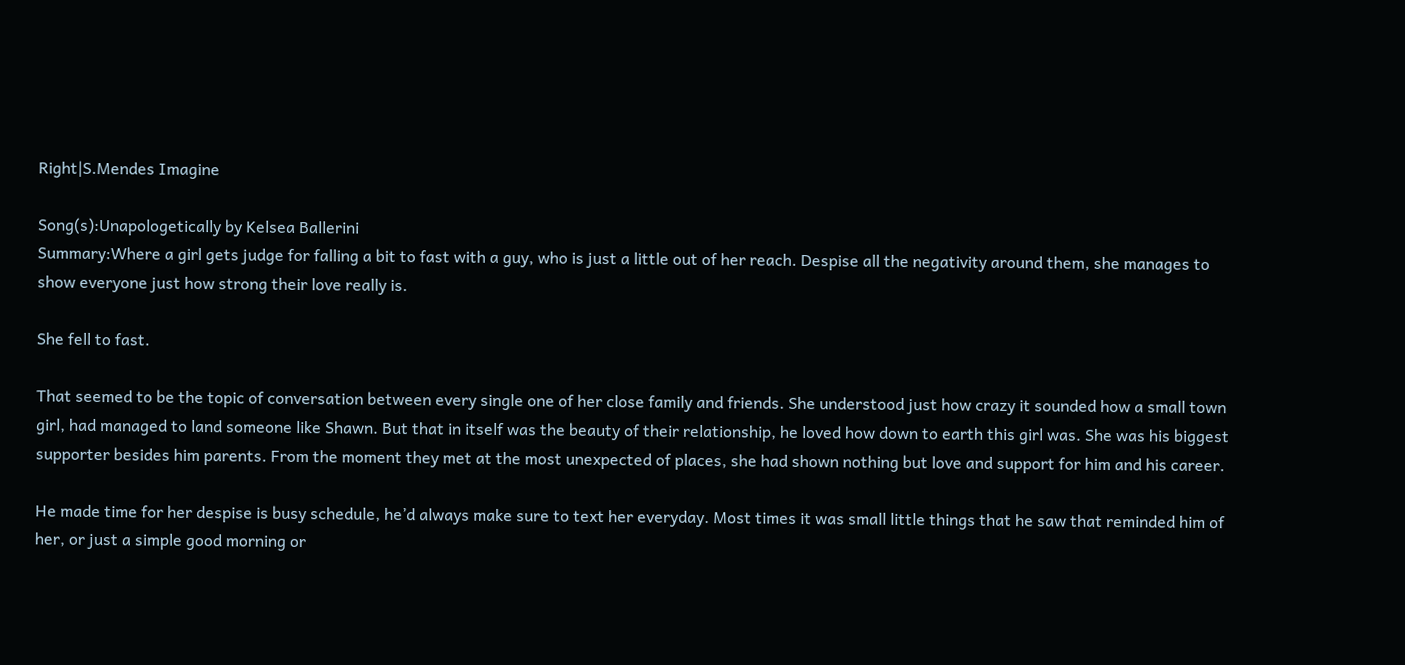Right|S.Mendes Imagine

Song(s):Unapologetically by Kelsea Ballerini
Summary:Where a girl gets judge for falling a bit to fast with a guy, who is just a little out of her reach. Despise all the negativity around them, she manages to show everyone just how strong their love really is.

She fell to fast.

That seemed to be the topic of conversation between every single one of her close family and friends. She understood just how crazy it sounded how a small town girl, had managed to land someone like Shawn. But that in itself was the beauty of their relationship, he loved how down to earth this girl was. She was his biggest supporter besides him parents. From the moment they met at the most unexpected of places, she had shown nothing but love and support for him and his career.

He made time for her despise is busy schedule, he’d always make sure to text her everyday. Most times it was small little things that he saw that reminded him of her, or just a simple good morning or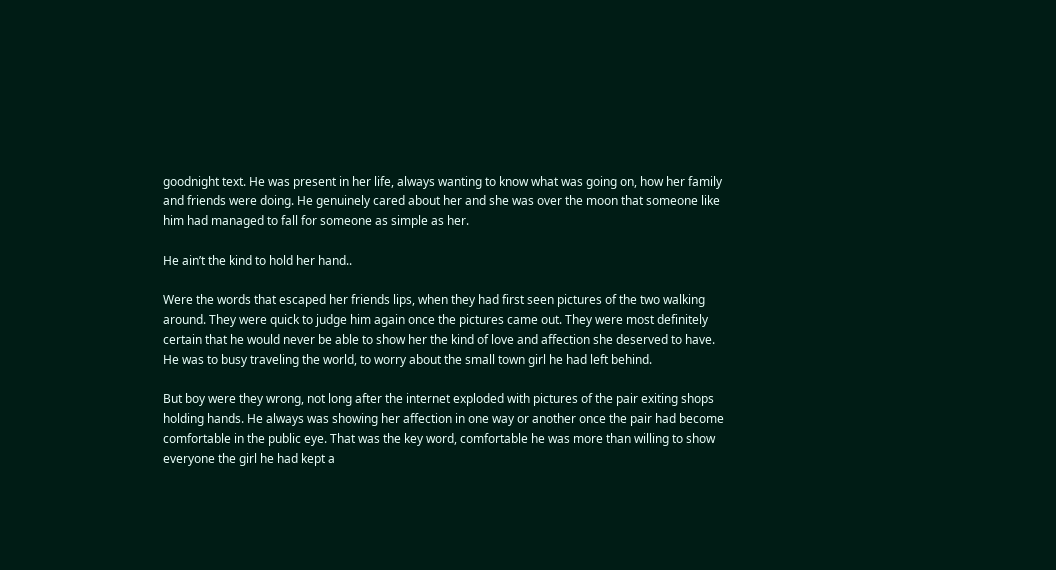goodnight text. He was present in her life, always wanting to know what was going on, how her family and friends were doing. He genuinely cared about her and she was over the moon that someone like him had managed to fall for someone as simple as her.

He ain’t the kind to hold her hand..

Were the words that escaped her friends lips, when they had first seen pictures of the two walking around. They were quick to judge him again once the pictures came out. They were most definitely certain that he would never be able to show her the kind of love and affection she deserved to have. He was to busy traveling the world, to worry about the small town girl he had left behind.

But boy were they wrong, not long after the internet exploded with pictures of the pair exiting shops holding hands. He always was showing her affection in one way or another once the pair had become comfortable in the public eye. That was the key word, comfortable he was more than willing to show everyone the girl he had kept a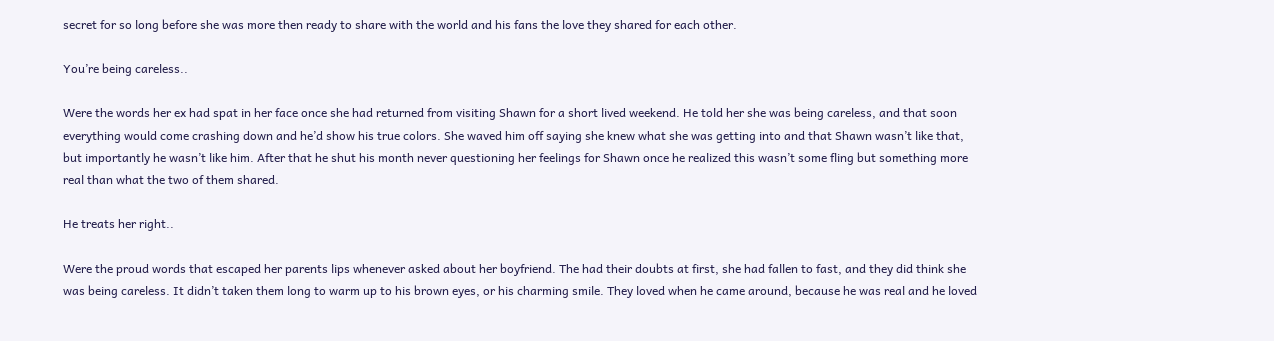secret for so long before she was more then ready to share with the world and his fans the love they shared for each other.

You’re being careless..

Were the words her ex had spat in her face once she had returned from visiting Shawn for a short lived weekend. He told her she was being careless, and that soon everything would come crashing down and he’d show his true colors. She waved him off saying she knew what she was getting into and that Shawn wasn’t like that, but importantly he wasn’t like him. After that he shut his month never questioning her feelings for Shawn once he realized this wasn’t some fling but something more real than what the two of them shared.

He treats her right..

Were the proud words that escaped her parents lips whenever asked about her boyfriend. The had their doubts at first, she had fallen to fast, and they did think she was being careless. It didn’t taken them long to warm up to his brown eyes, or his charming smile. They loved when he came around, because he was real and he loved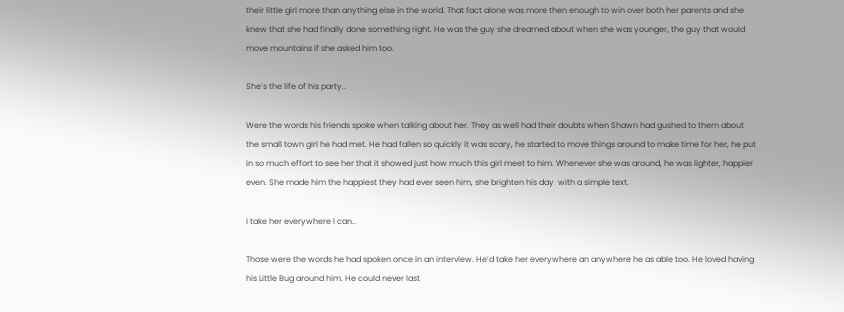their little girl more than anything else in the world. That fact alone was more then enough to win over both her parents and she knew that she had finally done something right. He was the guy she dreamed about when she was younger, the guy that would move mountains if she asked him too.

She’s the life of his party..

Were the words his friends spoke when talking about her. They as well had their doubts when Shawn had gushed to them about the small town girl he had met. He had fallen so quickly it was scary, he started to move things around to make time for her, he put in so much effort to see her that it showed just how much this girl meet to him. Whenever she was around, he was lighter, happier even. She made him the happiest they had ever seen him, she brighten his day  with a simple text.

I take her everywhere I can..

Those were the words he had spoken once in an interview. He’d take her everywhere an anywhere he as able too. He loved having his Little Bug around him. He could never last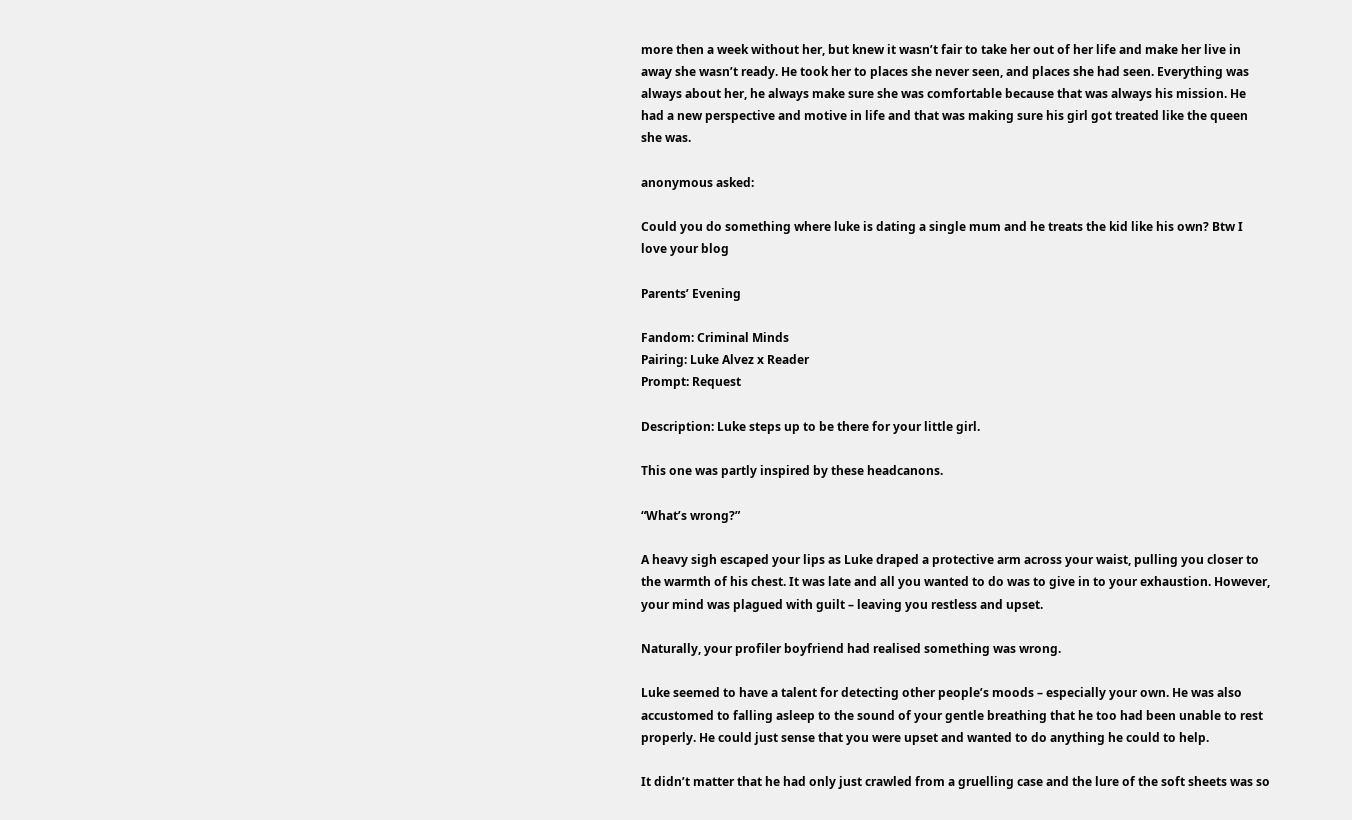more then a week without her, but knew it wasn’t fair to take her out of her life and make her live in away she wasn’t ready. He took her to places she never seen, and places she had seen. Everything was always about her, he always make sure she was comfortable because that was always his mission. He had a new perspective and motive in life and that was making sure his girl got treated like the queen she was.

anonymous asked:

Could you do something where luke is dating a single mum and he treats the kid like his own? Btw I love your blog

Parents’ Evening

Fandom: Criminal Minds
Pairing: Luke Alvez x Reader
Prompt: Request

Description: Luke steps up to be there for your little girl.

This one was partly inspired by these headcanons.

“What’s wrong?”

A heavy sigh escaped your lips as Luke draped a protective arm across your waist, pulling you closer to the warmth of his chest. It was late and all you wanted to do was to give in to your exhaustion. However, your mind was plagued with guilt – leaving you restless and upset.

Naturally, your profiler boyfriend had realised something was wrong.

Luke seemed to have a talent for detecting other people’s moods – especially your own. He was also accustomed to falling asleep to the sound of your gentle breathing that he too had been unable to rest properly. He could just sense that you were upset and wanted to do anything he could to help.

It didn’t matter that he had only just crawled from a gruelling case and the lure of the soft sheets was so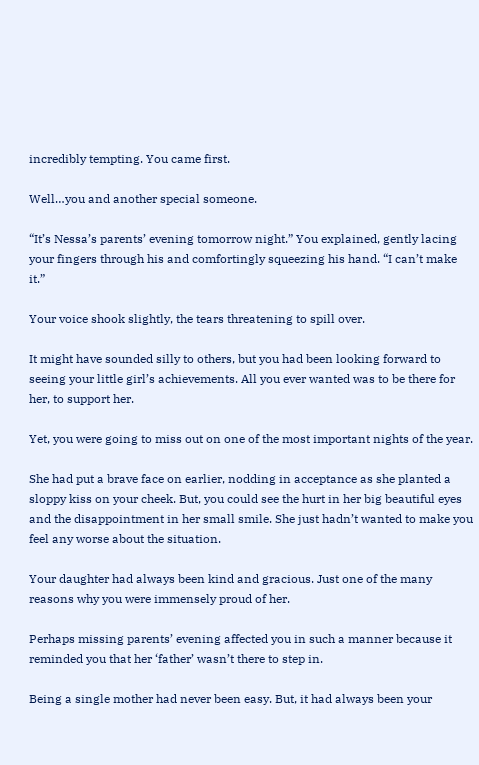incredibly tempting. You came first.

Well…you and another special someone.

“It’s Nessa’s parents’ evening tomorrow night.” You explained, gently lacing your fingers through his and comfortingly squeezing his hand. “I can’t make it.”

Your voice shook slightly, the tears threatening to spill over.

It might have sounded silly to others, but you had been looking forward to seeing your little girl’s achievements. All you ever wanted was to be there for her, to support her.

Yet, you were going to miss out on one of the most important nights of the year.

She had put a brave face on earlier, nodding in acceptance as she planted a sloppy kiss on your cheek. But, you could see the hurt in her big beautiful eyes and the disappointment in her small smile. She just hadn’t wanted to make you feel any worse about the situation.

Your daughter had always been kind and gracious. Just one of the many reasons why you were immensely proud of her.

Perhaps missing parents’ evening affected you in such a manner because it reminded you that her ‘father’ wasn’t there to step in.

Being a single mother had never been easy. But, it had always been your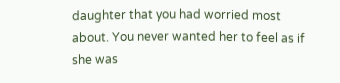daughter that you had worried most about. You never wanted her to feel as if she was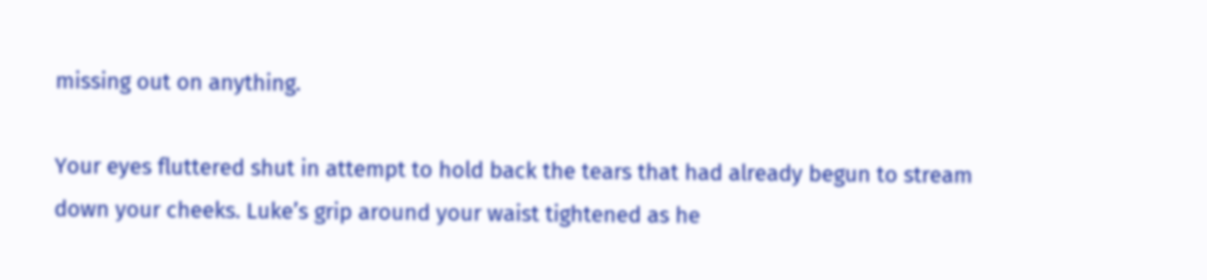missing out on anything.

Your eyes fluttered shut in attempt to hold back the tears that had already begun to stream down your cheeks. Luke’s grip around your waist tightened as he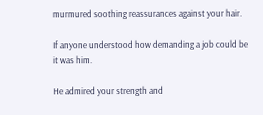murmured soothing reassurances against your hair.

If anyone understood how demanding a job could be it was him.

He admired your strength and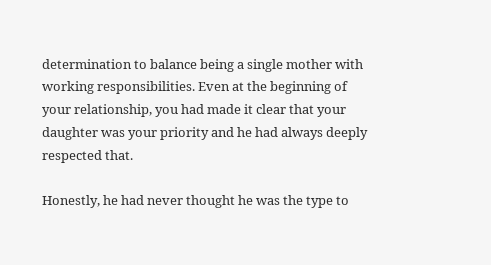determination to balance being a single mother with working responsibilities. Even at the beginning of your relationship, you had made it clear that your daughter was your priority and he had always deeply respected that.

Honestly, he had never thought he was the type to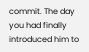commit. The day you had finally introduced him to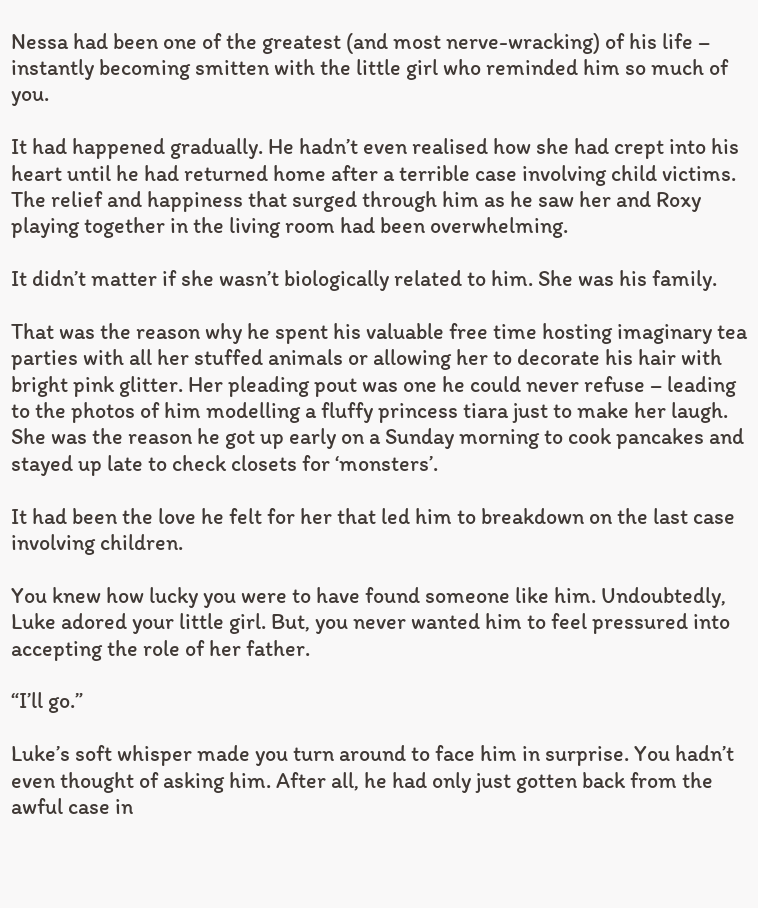Nessa had been one of the greatest (and most nerve-wracking) of his life – instantly becoming smitten with the little girl who reminded him so much of you.

It had happened gradually. He hadn’t even realised how she had crept into his heart until he had returned home after a terrible case involving child victims. The relief and happiness that surged through him as he saw her and Roxy playing together in the living room had been overwhelming.

It didn’t matter if she wasn’t biologically related to him. She was his family.

That was the reason why he spent his valuable free time hosting imaginary tea parties with all her stuffed animals or allowing her to decorate his hair with bright pink glitter. Her pleading pout was one he could never refuse – leading to the photos of him modelling a fluffy princess tiara just to make her laugh. She was the reason he got up early on a Sunday morning to cook pancakes and stayed up late to check closets for ‘monsters’.

It had been the love he felt for her that led him to breakdown on the last case involving children.

You knew how lucky you were to have found someone like him. Undoubtedly, Luke adored your little girl. But, you never wanted him to feel pressured into accepting the role of her father.

“I’ll go.”

Luke’s soft whisper made you turn around to face him in surprise. You hadn’t even thought of asking him. After all, he had only just gotten back from the awful case in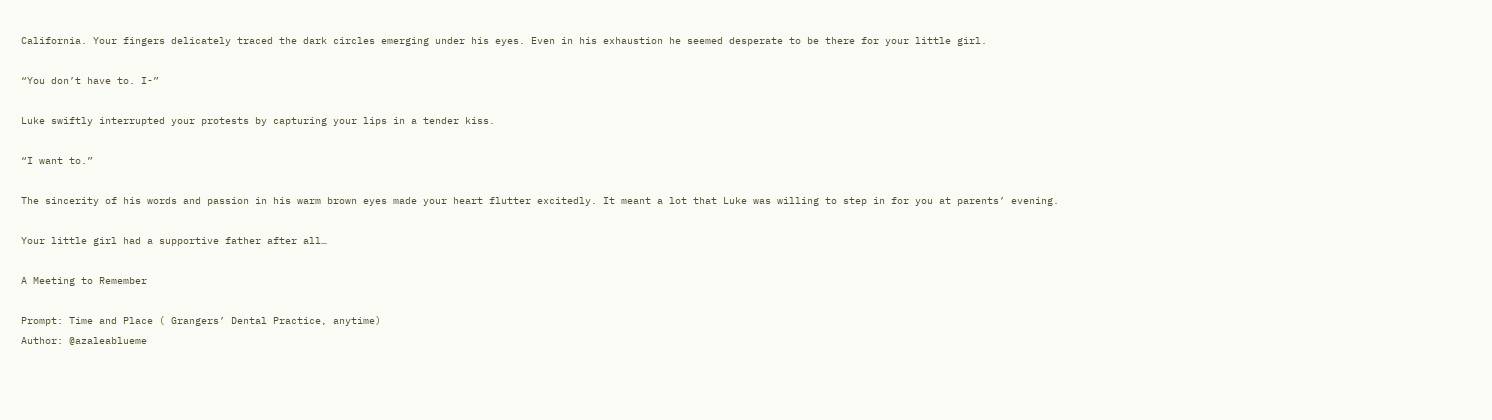California. Your fingers delicately traced the dark circles emerging under his eyes. Even in his exhaustion he seemed desperate to be there for your little girl.

“You don’t have to. I-”

Luke swiftly interrupted your protests by capturing your lips in a tender kiss.

“I want to.”

The sincerity of his words and passion in his warm brown eyes made your heart flutter excitedly. It meant a lot that Luke was willing to step in for you at parents’ evening.

Your little girl had a supportive father after all…

A Meeting to Remember

Prompt: Time and Place ( Grangers’ Dental Practice, anytime)
Author: @azaleablueme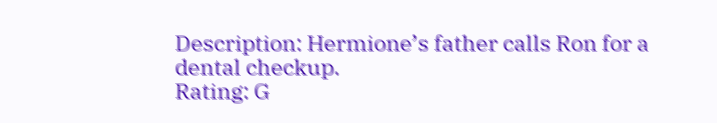Description: Hermione’s father calls Ron for a dental checkup.
Rating: G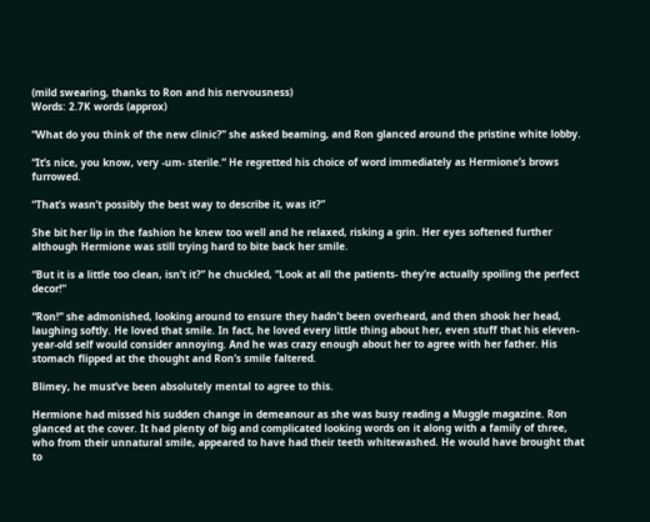(mild swearing, thanks to Ron and his nervousness)
Words: 2.7K words (approx)

“What do you think of the new clinic?” she asked beaming, and Ron glanced around the pristine white lobby.

“It’s nice, you know, very -um- sterile.” He regretted his choice of word immediately as Hermione’s brows furrowed.

“That’s wasn’t possibly the best way to describe it, was it?”

She bit her lip in the fashion he knew too well and he relaxed, risking a grin. Her eyes softened further although Hermione was still trying hard to bite back her smile.

“But it is a little too clean, isn’t it?” he chuckled, “Look at all the patients- they’re actually spoiling the perfect decor!”

“Ron!” she admonished, looking around to ensure they hadn’t been overheard, and then shook her head, laughing softly. He loved that smile. In fact, he loved every little thing about her, even stuff that his eleven-year-old self would consider annoying. And he was crazy enough about her to agree with her father. His stomach flipped at the thought and Ron’s smile faltered.

Blimey, he must’ve been absolutely mental to agree to this.

Hermione had missed his sudden change in demeanour as she was busy reading a Muggle magazine. Ron glanced at the cover. It had plenty of big and complicated looking words on it along with a family of three, who from their unnatural smile, appeared to have had their teeth whitewashed. He would have brought that to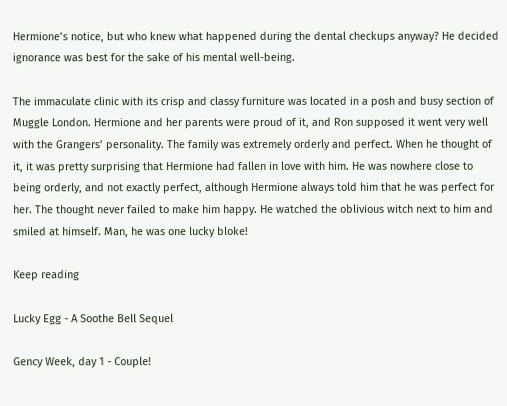Hermione’s notice, but who knew what happened during the dental checkups anyway? He decided ignorance was best for the sake of his mental well-being.

The immaculate clinic with its crisp and classy furniture was located in a posh and busy section of Muggle London. Hermione and her parents were proud of it, and Ron supposed it went very well with the Grangers’ personality. The family was extremely orderly and perfect. When he thought of it, it was pretty surprising that Hermione had fallen in love with him. He was nowhere close to being orderly, and not exactly perfect, although Hermione always told him that he was perfect for her. The thought never failed to make him happy. He watched the oblivious witch next to him and smiled at himself. Man, he was one lucky bloke!

Keep reading

Lucky Egg - A Soothe Bell Sequel

Gency Week, day 1 - Couple!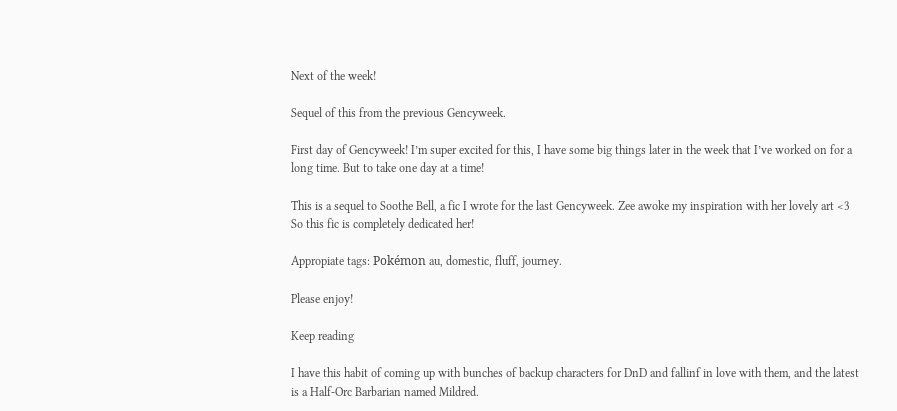Next of the week!

Sequel of this from the previous Gencyweek.

First day of Gencyweek! I’m super excited for this, I have some big things later in the week that I’ve worked on for a long time. But to take one day at a time!

This is a sequel to Soothe Bell, a fic I wrote for the last Gencyweek. Zee awoke my inspiration with her lovely art <3 So this fic is completely dedicated her!

Appropiate tags: Pokémon au, domestic, fluff, journey.

Please enjoy!

Keep reading

I have this habit of coming up with bunches of backup characters for DnD and fallinf in love with them, and the latest is a Half-Orc Barbarian named Mildred.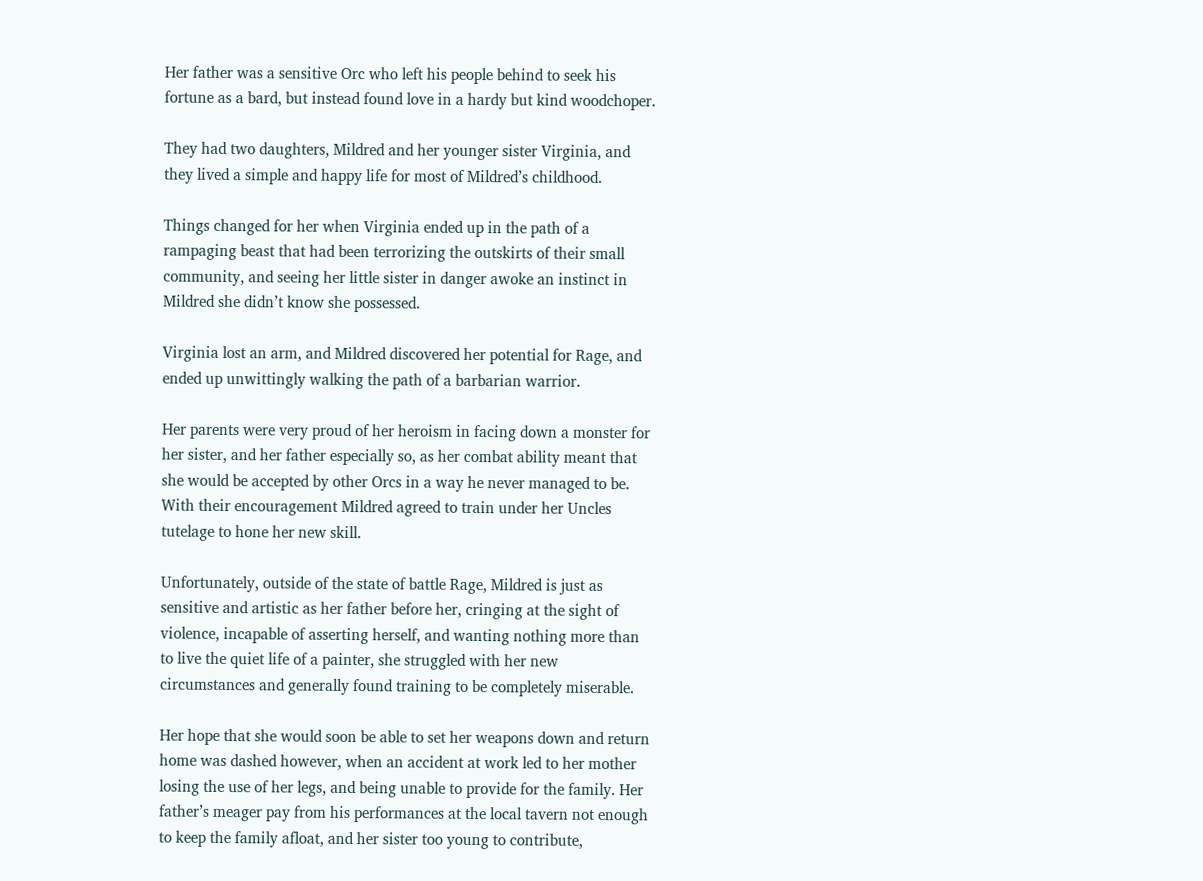Her father was a sensitive Orc who left his people behind to seek his fortune as a bard, but instead found love in a hardy but kind woodchoper.

They had two daughters, Mildred and her younger sister Virginia, and they lived a simple and happy life for most of Mildred’s childhood.

Things changed for her when Virginia ended up in the path of a rampaging beast that had been terrorizing the outskirts of their small community, and seeing her little sister in danger awoke an instinct in Mildred she didn’t know she possessed.

Virginia lost an arm, and Mildred discovered her potential for Rage, and ended up unwittingly walking the path of a barbarian warrior.

Her parents were very proud of her heroism in facing down a monster for her sister, and her father especially so, as her combat ability meant that she would be accepted by other Orcs in a way he never managed to be. With their encouragement Mildred agreed to train under her Uncles tutelage to hone her new skill.

Unfortunately, outside of the state of battle Rage, Mildred is just as sensitive and artistic as her father before her, cringing at the sight of violence, incapable of asserting herself, and wanting nothing more than to live the quiet life of a painter, she struggled with her new circumstances and generally found training to be completely miserable.

Her hope that she would soon be able to set her weapons down and return home was dashed however, when an accident at work led to her mother losing the use of her legs, and being unable to provide for the family. Her father’s meager pay from his performances at the local tavern not enough to keep the family afloat, and her sister too young to contribute,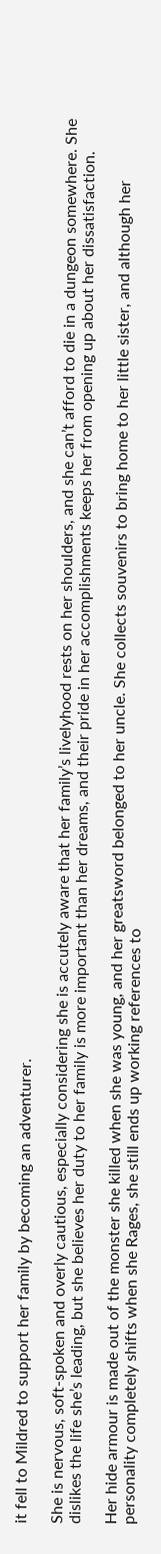it fell to Mildred to support her family by becoming an adventurer.

She is nervous, soft-spoken and overly cautious, especially considering she is accutely aware that her family’s livelyhood rests on her shoulders, and she can’t afford to die in a dungeon somewhere. She dislikes the life she’s leading, but she believes her duty to her family is more important than her dreams, and their pride in her accomplishments keeps her from opening up about her dissatisfaction.

Her hide armour is made out of the monster she killed when she was young, and her greatsword belonged to her uncle. She collects souvenirs to bring home to her little sister, and although her personality completely shifts when she Rages, she still ends up working references to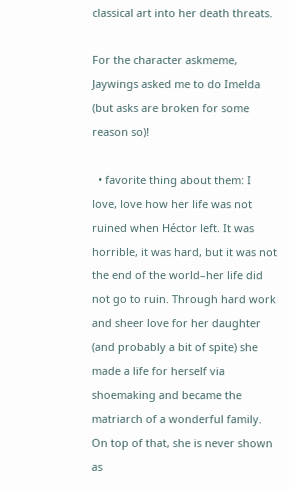classical art into her death threats.

For the character askmeme, Jaywings asked me to do Imelda (but asks are broken for some reason so)!

  • favorite thing about them: I love, love how her life was not ruined when Héctor left. It was horrible, it was hard, but it was not the end of the world–her life did not go to ruin. Through hard work and sheer love for her daughter (and probably a bit of spite) she made a life for herself via shoemaking and became the matriarch of a wonderful family. On top of that, she is never shown as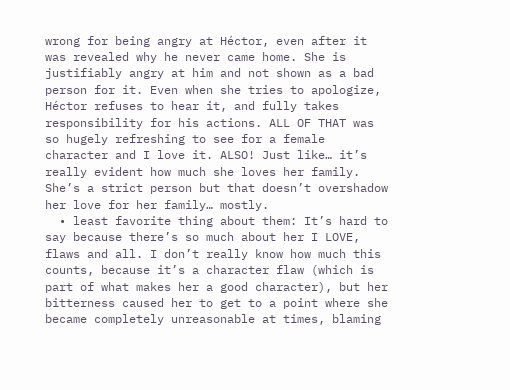wrong for being angry at Héctor, even after it was revealed why he never came home. She is justifiably angry at him and not shown as a bad person for it. Even when she tries to apologize, Héctor refuses to hear it, and fully takes responsibility for his actions. ALL OF THAT was so hugely refreshing to see for a female character and I love it. ALSO! Just like… it’s really evident how much she loves her family. She’s a strict person but that doesn’t overshadow her love for her family… mostly.
  • least favorite thing about them: It’s hard to say because there’s so much about her I LOVE, flaws and all. I don’t really know how much this counts, because it’s a character flaw (which is part of what makes her a good character), but her bitterness caused her to get to a point where she became completely unreasonable at times, blaming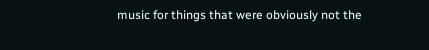music for things that were obviously not the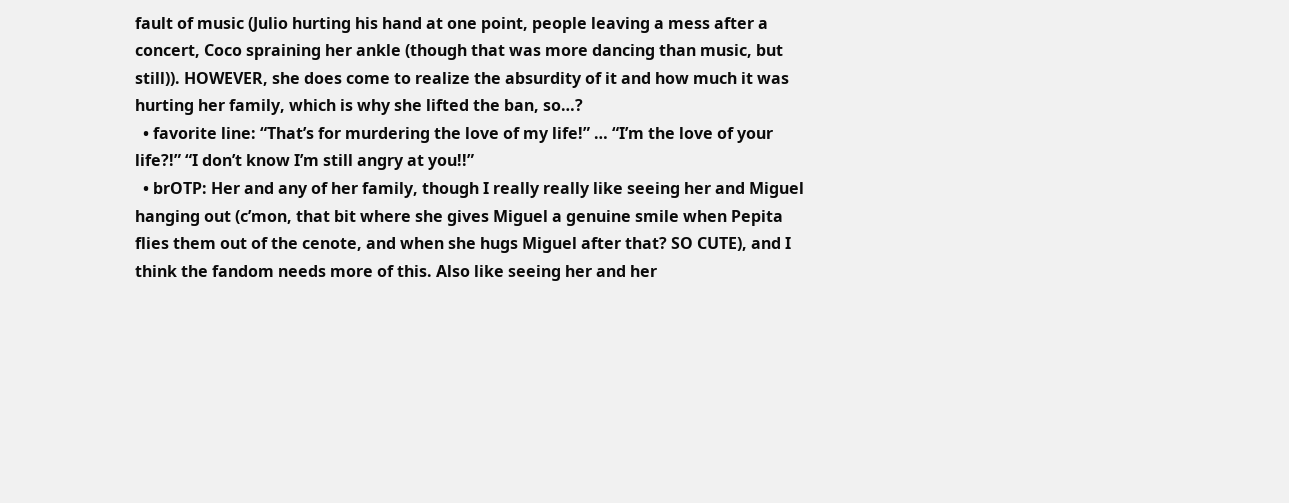fault of music (Julio hurting his hand at one point, people leaving a mess after a concert, Coco spraining her ankle (though that was more dancing than music, but still)). HOWEVER, she does come to realize the absurdity of it and how much it was hurting her family, which is why she lifted the ban, so…?
  • favorite line: “That’s for murdering the love of my life!” … “I’m the love of your life?!” “I don’t know I’m still angry at you!!”
  • brOTP: Her and any of her family, though I really really like seeing her and Miguel hanging out (c’mon, that bit where she gives Miguel a genuine smile when Pepita flies them out of the cenote, and when she hugs Miguel after that? SO CUTE), and I think the fandom needs more of this. Also like seeing her and her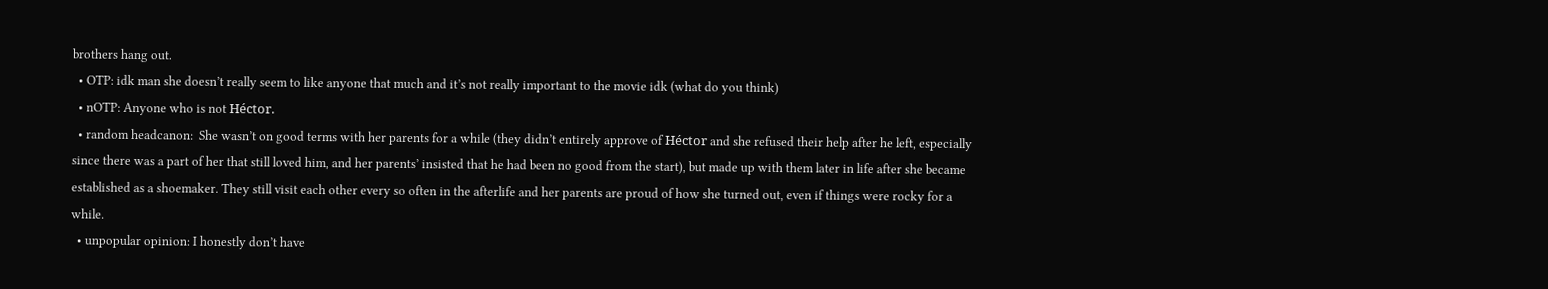brothers hang out.
  • OTP: idk man she doesn’t really seem to like anyone that much and it’s not really important to the movie idk (what do you think)
  • nOTP: Anyone who is not Héctor.
  • random headcanon:  She wasn’t on good terms with her parents for a while (they didn’t entirely approve of Héctor and she refused their help after he left, especially since there was a part of her that still loved him, and her parents’ insisted that he had been no good from the start), but made up with them later in life after she became established as a shoemaker. They still visit each other every so often in the afterlife and her parents are proud of how she turned out, even if things were rocky for a while.
  • unpopular opinion: I honestly don’t have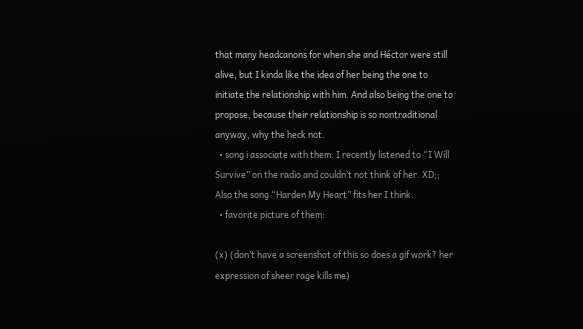that many headcanons for when she and Héctor were still alive, but I kinda like the idea of her being the one to initiate the relationship with him. And also being the one to propose, because their relationship is so nontraditional anyway, why the heck not.
  • song i associate with them: I recently listened to “I Will Survive” on the radio and couldn’t not think of her. XD;; Also the song “Harden My Heart” fits her I think.
  • favorite picture of them:

(x) (don’t have a screenshot of this so does a gif work? her expression of sheer rage kills me)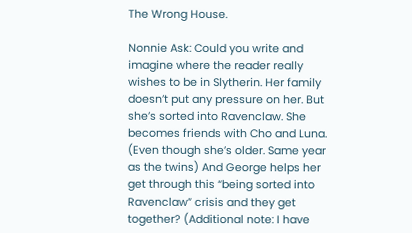The Wrong House.

Nonnie Ask: Could you write and imagine where the reader really wishes to be in Slytherin. Her family doesn’t put any pressure on her. But she’s sorted into Ravenclaw. She becomes friends with Cho and Luna. (Even though she’s older. Same year as the twins) And George helps her get through this “being sorted into Ravenclaw” crisis and they get together? (Additional note: I have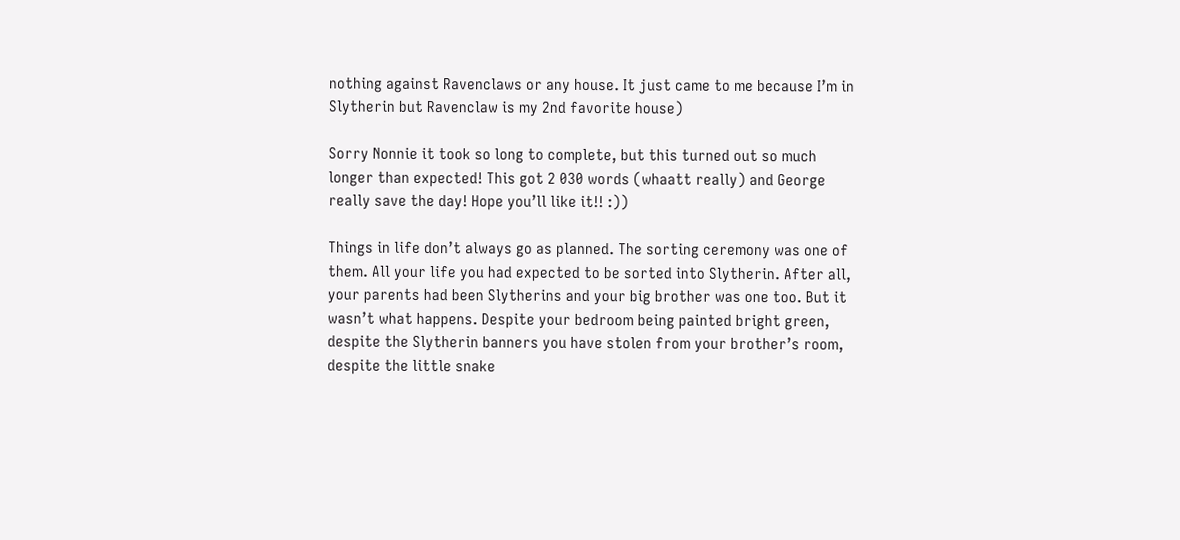nothing against Ravenclaws or any house. It just came to me because I’m in Slytherin but Ravenclaw is my 2nd favorite house)

Sorry Nonnie it took so long to complete, but this turned out so much longer than expected! This got 2 030 words (whaatt really) and George really save the day! Hope you’ll like it!! :))

Things in life don’t always go as planned. The sorting ceremony was one of them. All your life you had expected to be sorted into Slytherin. After all, your parents had been Slytherins and your big brother was one too. But it wasn’t what happens. Despite your bedroom being painted bright green, despite the Slytherin banners you have stolen from your brother’s room, despite the little snake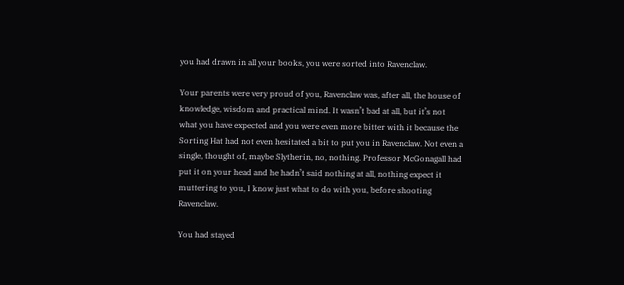you had drawn in all your books, you were sorted into Ravenclaw.

Your parents were very proud of you, Ravenclaw was, after all, the house of knowledge, wisdom and practical mind. It wasn’t bad at all, but it’s not what you have expected and you were even more bitter with it because the Sorting Hat had not even hesitated a bit to put you in Ravenclaw. Not even a single, thought of, maybe Slytherin, no, nothing. Professor McGonagall had put it on your head and he hadn’t said nothing at all, nothing expect it muttering to you, I know just what to do with you, before shooting Ravenclaw.

You had stayed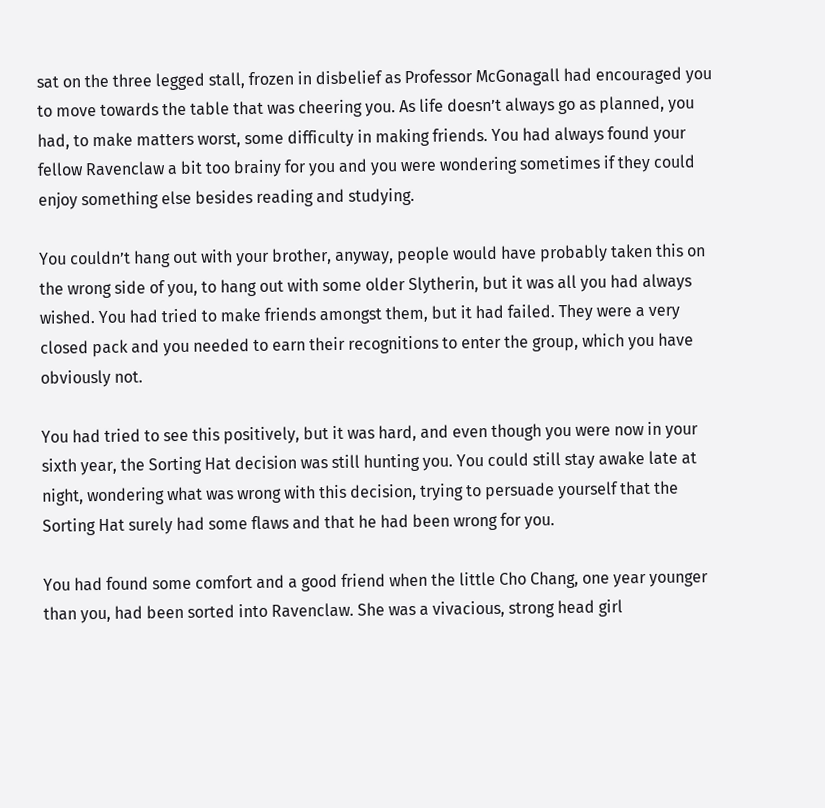sat on the three legged stall, frozen in disbelief as Professor McGonagall had encouraged you to move towards the table that was cheering you. As life doesn’t always go as planned, you had, to make matters worst, some difficulty in making friends. You had always found your fellow Ravenclaw a bit too brainy for you and you were wondering sometimes if they could enjoy something else besides reading and studying.

You couldn’t hang out with your brother, anyway, people would have probably taken this on the wrong side of you, to hang out with some older Slytherin, but it was all you had always wished. You had tried to make friends amongst them, but it had failed. They were a very closed pack and you needed to earn their recognitions to enter the group, which you have obviously not.

You had tried to see this positively, but it was hard, and even though you were now in your sixth year, the Sorting Hat decision was still hunting you. You could still stay awake late at night, wondering what was wrong with this decision, trying to persuade yourself that the Sorting Hat surely had some flaws and that he had been wrong for you.

You had found some comfort and a good friend when the little Cho Chang, one year younger than you, had been sorted into Ravenclaw. She was a vivacious, strong head girl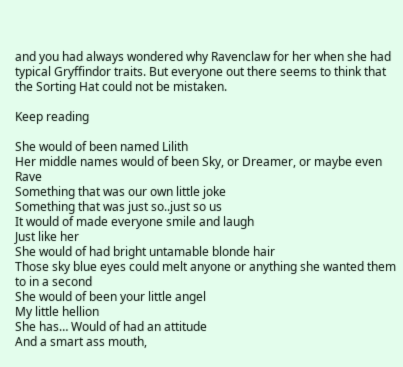and you had always wondered why Ravenclaw for her when she had typical Gryffindor traits. But everyone out there seems to think that the Sorting Hat could not be mistaken.

Keep reading

She would of been named Lilith
Her middle names would of been Sky, or Dreamer, or maybe even Rave
Something that was our own little joke
Something that was just so..just so us
It would of made everyone smile and laugh
Just like her
She would of had bright untamable blonde hair
Those sky blue eyes could melt anyone or anything she wanted them to in a second
She would of been your little angel
My little hellion
She has… Would of had an attitude
And a smart ass mouth,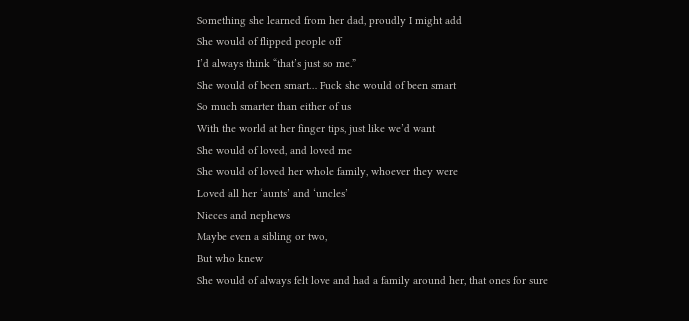Something she learned from her dad, proudly I might add
She would of flipped people off
I’d always think “that’s just so me.”
She would of been smart… Fuck she would of been smart
So much smarter than either of us
With the world at her finger tips, just like we’d want
She would of loved, and loved me
She would of loved her whole family, whoever they were
Loved all her ‘aunts’ and ‘uncles’
Nieces and nephews
Maybe even a sibling or two,
But who knew
She would of always felt love and had a family around her, that ones for sure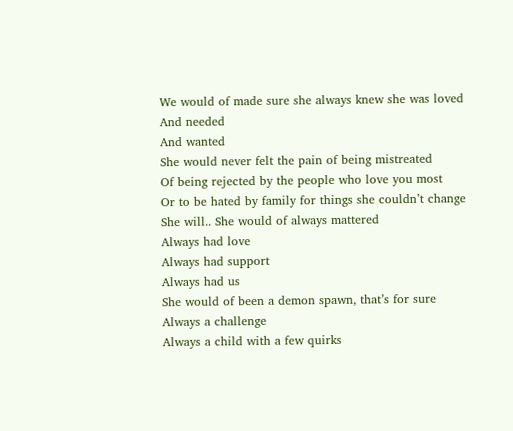We would of made sure she always knew she was loved
And needed
And wanted
She would never felt the pain of being mistreated
Of being rejected by the people who love you most
Or to be hated by family for things she couldn’t change
She will.. She would of always mattered
Always had love
Always had support
Always had us
She would of been a demon spawn, that’s for sure
Always a challenge
Always a child with a few quirks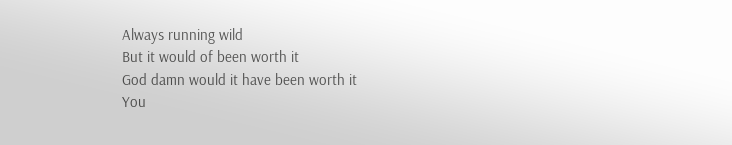Always running wild
But it would of been worth it
God damn would it have been worth it
You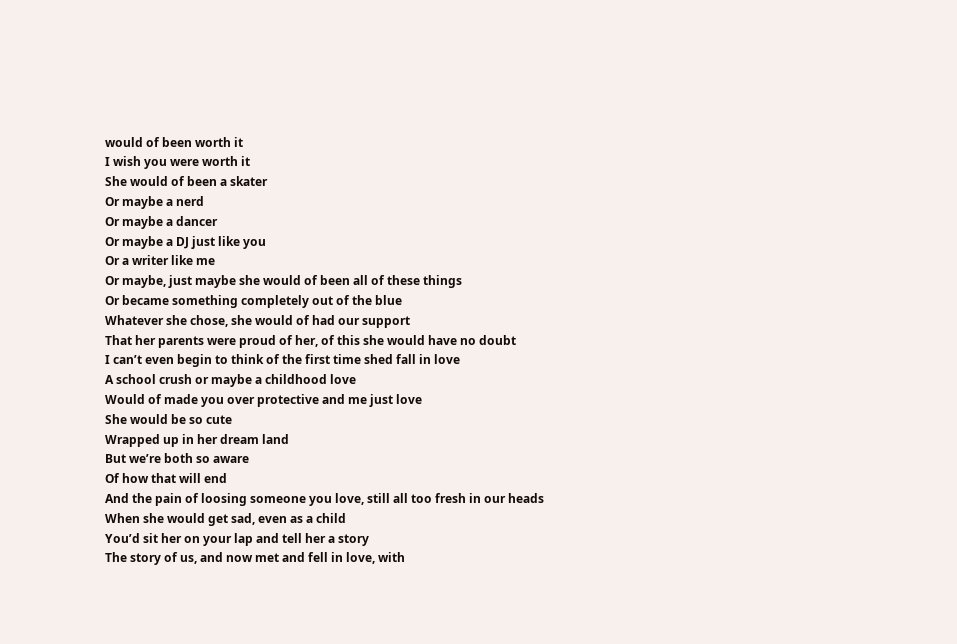would of been worth it
I wish you were worth it
She would of been a skater
Or maybe a nerd
Or maybe a dancer
Or maybe a DJ just like you
Or a writer like me
Or maybe, just maybe she would of been all of these things
Or became something completely out of the blue
Whatever she chose, she would of had our support
That her parents were proud of her, of this she would have no doubt
I can’t even begin to think of the first time shed fall in love
A school crush or maybe a childhood love
Would of made you over protective and me just love
She would be so cute
Wrapped up in her dream land
But we’re both so aware
Of how that will end
And the pain of loosing someone you love, still all too fresh in our heads
When she would get sad, even as a child
You’d sit her on your lap and tell her a story
The story of us, and now met and fell in love, with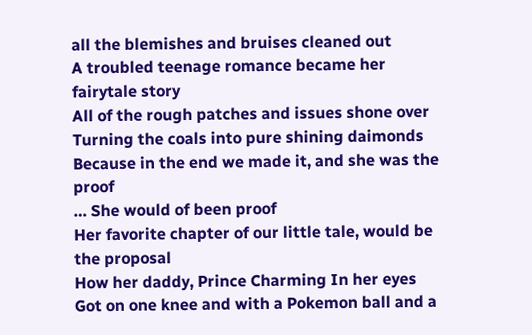all the blemishes and bruises cleaned out
A troubled teenage romance became her fairytale story
All of the rough patches and issues shone over
Turning the coals into pure shining daimonds
Because in the end we made it, and she was the proof
… She would of been proof
Her favorite chapter of our little tale, would be the proposal
How her daddy, Prince Charming In her eyes
Got on one knee and with a Pokemon ball and a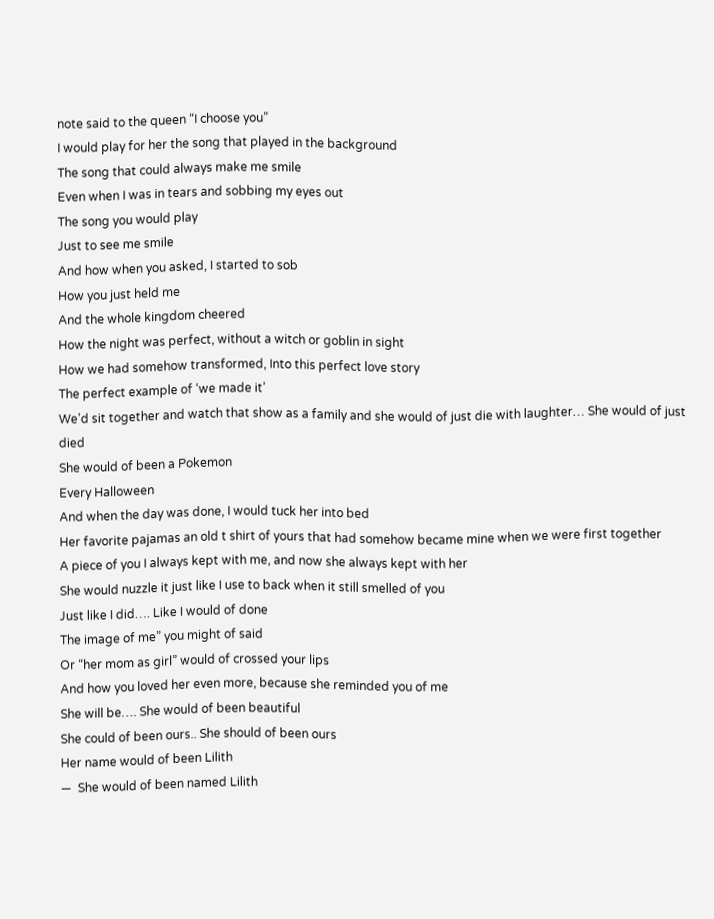note said to the queen “I choose you”
I would play for her the song that played in the background
The song that could always make me smile
Even when I was in tears and sobbing my eyes out
The song you would play
Just to see me smile
And how when you asked, I started to sob
How you just held me
And the whole kingdom cheered
How the night was perfect, without a witch or goblin in sight
How we had somehow transformed, Into this perfect love story
The perfect example of ‘we made it’
We’d sit together and watch that show as a family and she would of just die with laughter… She would of just died
She would of been a Pokemon
Every Halloween
And when the day was done, I would tuck her into bed
Her favorite pajamas an old t shirt of yours that had somehow became mine when we were first together
A piece of you I always kept with me, and now she always kept with her
She would nuzzle it just like I use to back when it still smelled of you
Just like I did…. Like I would of done
The image of me” you might of said
Or “her mom as girl” would of crossed your lips
And how you loved her even more, because she reminded you of me
She will be…. She would of been beautiful
She could of been ours.. She should of been ours
Her name would of been Lilith
—  She would of been named Lilith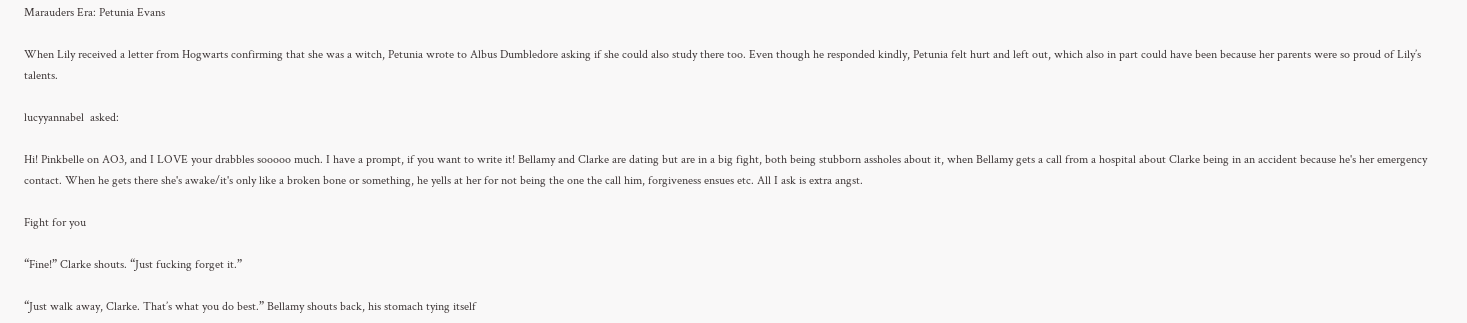Marauders Era: Petunia Evans

When Lily received a letter from Hogwarts confirming that she was a witch, Petunia wrote to Albus Dumbledore asking if she could also study there too. Even though he responded kindly, Petunia felt hurt and left out, which also in part could have been because her parents were so proud of Lily’s talents.

lucyyannabel  asked:

Hi! Pinkbelle on AO3, and I LOVE your drabbles sooooo much. I have a prompt, if you want to write it! Bellamy and Clarke are dating but are in a big fight, both being stubborn assholes about it, when Bellamy gets a call from a hospital about Clarke being in an accident because he's her emergency contact. When he gets there she's awake/it's only like a broken bone or something, he yells at her for not being the one the call him, forgiveness ensues etc. All I ask is extra angst.

Fight for you

“Fine!” Clarke shouts. “Just fucking forget it.”

“Just walk away, Clarke. That’s what you do best.” Bellamy shouts back, his stomach tying itself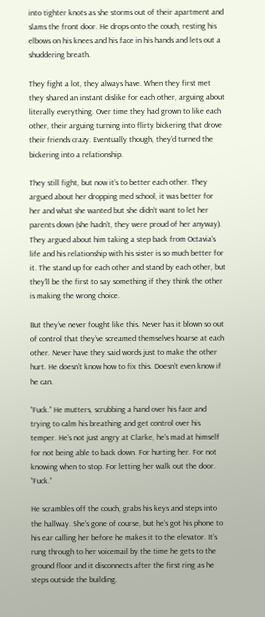into tighter knots as she storms out of their apartment and slams the front door. He drops onto the couch, resting his elbows on his knees and his face in his hands and lets out a shuddering breath.

They fight a lot, they always have. When they first met they shared an instant dislike for each other, arguing about literally everything. Over time they had grown to like each other, their arguing turning into flirty bickering that drove their friends crazy. Eventually though, they’d turned the bickering into a relationship.

They still fight, but now it’s to better each other. They argued about her dropping med school, it was better for her and what she wanted but she didn’t want to let her parents down (she hadn’t, they were proud of her anyway). They argued about him taking a step back from Octavia’s life and his relationship with his sister is so much better for it. The stand up for each other and stand by each other, but they’ll be the first to say something if they think the other is making the wrong choice.

But they’ve never fought like this. Never has it blown so out of control that they’ve screamed themselves hoarse at each other. Never have they said words just to make the other hurt. He doesn’t know how to fix this. Doesn’t even know if he can.

“Fuck.” He mutters, scrubbing a hand over his face and trying to calm his breathing and get control over his temper. He’s not just angry at Clarke, he’s mad at himself for not being able to back down. For hurting her. For not knowing when to stop. For letting her walk out the door. “Fuck.”

He scrambles off the couch, grabs his keys and steps into the hallway. She’s gone of course, but he’s got his phone to his ear calling her before he makes it to the elevator. It’s rung through to her voicemail by the time he gets to the ground floor and it disconnects after the first ring as he steps outside the building.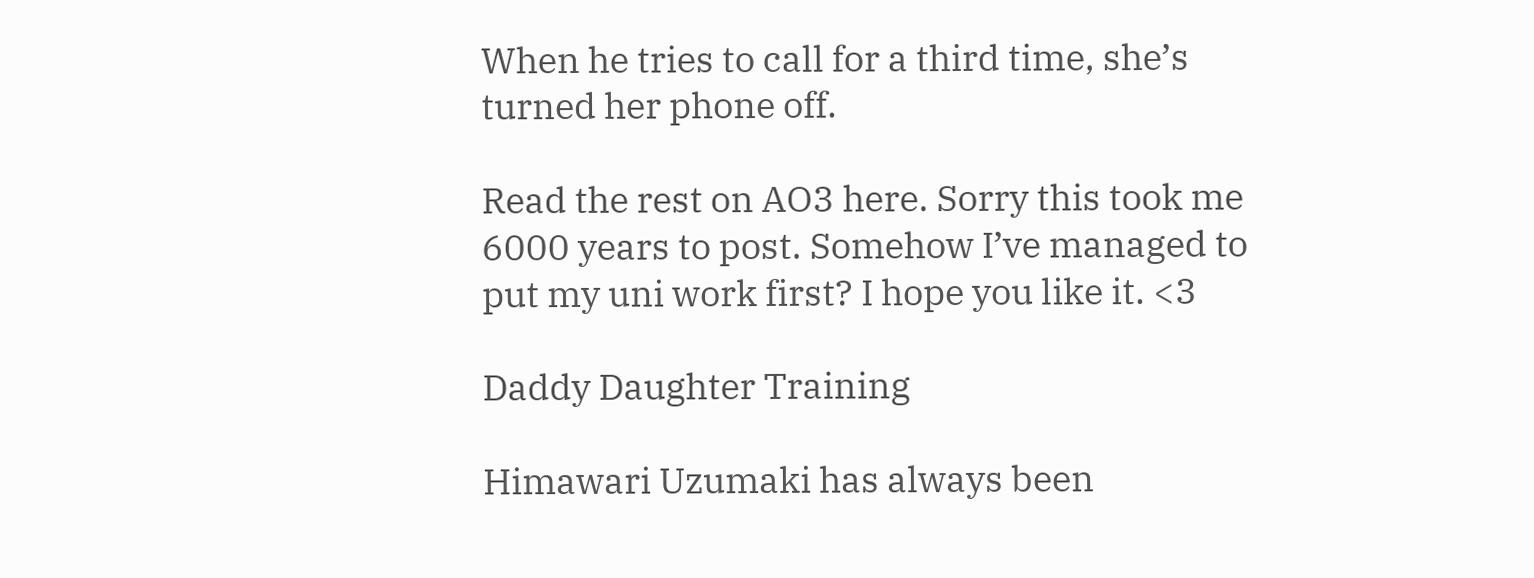When he tries to call for a third time, she’s turned her phone off.

Read the rest on AO3 here. Sorry this took me 6000 years to post. Somehow I’ve managed to put my uni work first? I hope you like it. <3

Daddy Daughter Training

Himawari Uzumaki has always been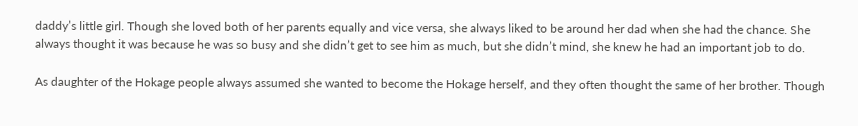daddy’s little girl. Though she loved both of her parents equally and vice versa, she always liked to be around her dad when she had the chance. She always thought it was because he was so busy and she didn’t get to see him as much, but she didn’t mind, she knew he had an important job to do.

As daughter of the Hokage people always assumed she wanted to become the Hokage herself, and they often thought the same of her brother. Though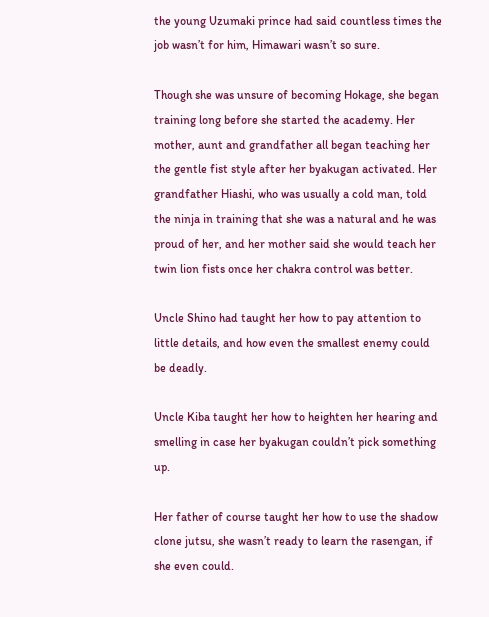the young Uzumaki prince had said countless times the job wasn’t for him, Himawari wasn’t so sure.

Though she was unsure of becoming Hokage, she began training long before she started the academy. Her mother, aunt and grandfather all began teaching her the gentle fist style after her byakugan activated. Her grandfather Hiashi, who was usually a cold man, told the ninja in training that she was a natural and he was proud of her, and her mother said she would teach her twin lion fists once her chakra control was better.

Uncle Shino had taught her how to pay attention to little details, and how even the smallest enemy could be deadly.

Uncle Kiba taught her how to heighten her hearing and smelling in case her byakugan couldn’t pick something up.

Her father of course taught her how to use the shadow clone jutsu, she wasn’t ready to learn the rasengan, if she even could.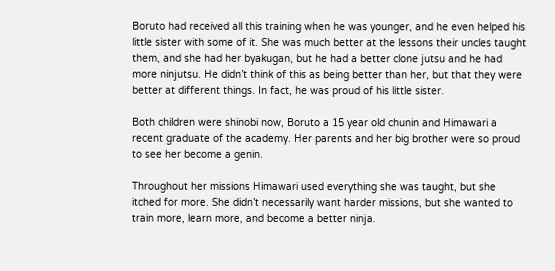Boruto had received all this training when he was younger, and he even helped his little sister with some of it. She was much better at the lessons their uncles taught them, and she had her byakugan, but he had a better clone jutsu and he had more ninjutsu. He didn’t think of this as being better than her, but that they were better at different things. In fact, he was proud of his little sister.

Both children were shinobi now, Boruto a 15 year old chunin and Himawari a recent graduate of the academy. Her parents and her big brother were so proud to see her become a genin.

Throughout her missions Himawari used everything she was taught, but she itched for more. She didn’t necessarily want harder missions, but she wanted to train more, learn more, and become a better ninja.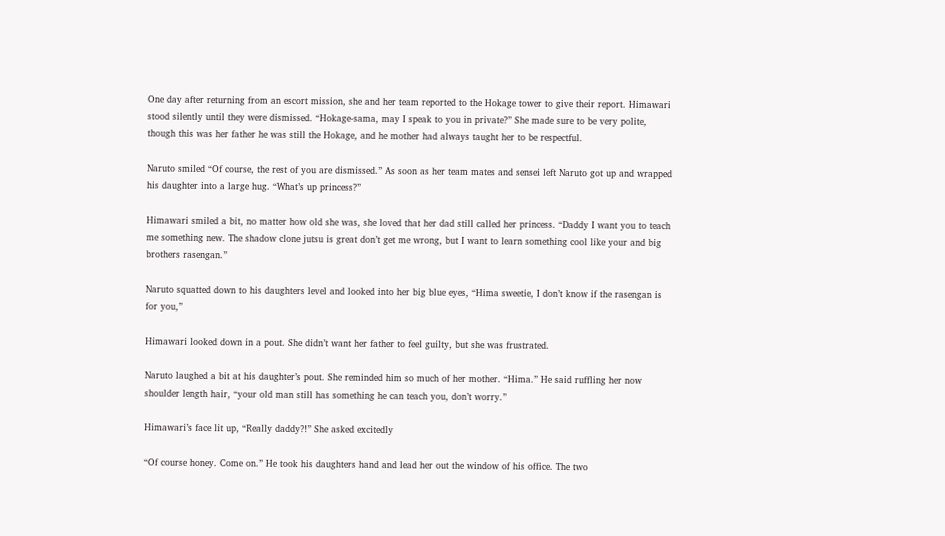One day after returning from an escort mission, she and her team reported to the Hokage tower to give their report. Himawari stood silently until they were dismissed. “Hokage-sama, may I speak to you in private?” She made sure to be very polite, though this was her father he was still the Hokage, and he mother had always taught her to be respectful.

Naruto smiled “Of course, the rest of you are dismissed.” As soon as her team mates and sensei left Naruto got up and wrapped his daughter into a large hug. “What’s up princess?”

Himawari smiled a bit, no matter how old she was, she loved that her dad still called her princess. “Daddy I want you to teach me something new. The shadow clone jutsu is great don’t get me wrong, but I want to learn something cool like your and big brothers rasengan.”

Naruto squatted down to his daughters level and looked into her big blue eyes, “Hima sweetie, I don’t know if the rasengan is for you,”

Himawari looked down in a pout. She didn’t want her father to feel guilty, but she was frustrated.

Naruto laughed a bit at his daughter’s pout. She reminded him so much of her mother. “Hima.” He said ruffling her now shoulder length hair, “your old man still has something he can teach you, don’t worry.”

Himawari’s face lit up, “Really daddy?!” She asked excitedly

“Of course honey. Come on.” He took his daughters hand and lead her out the window of his office. The two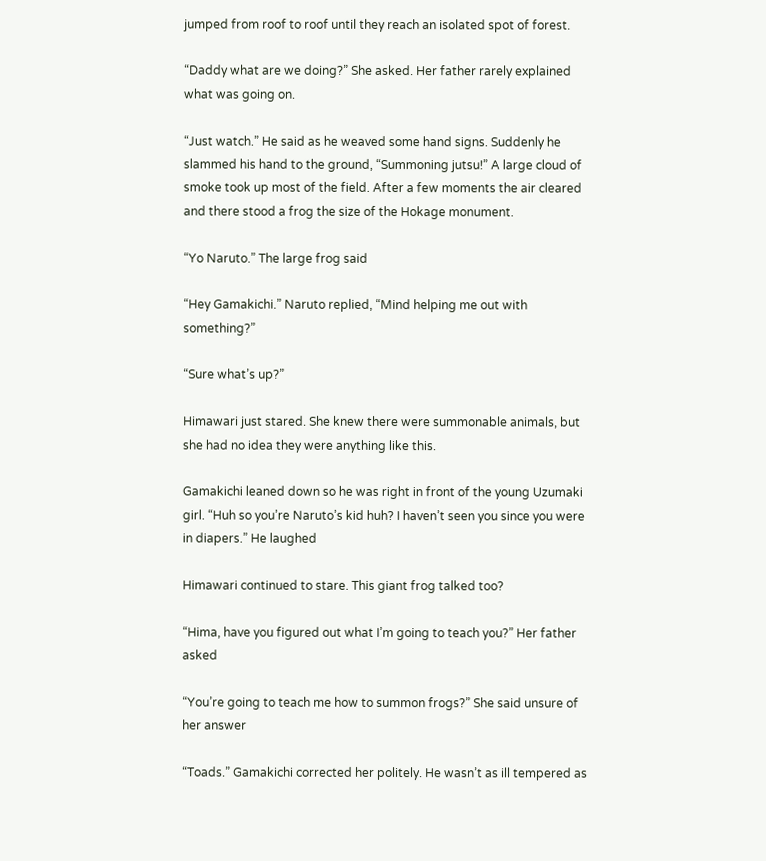jumped from roof to roof until they reach an isolated spot of forest.

“Daddy what are we doing?” She asked. Her father rarely explained what was going on.

“Just watch.” He said as he weaved some hand signs. Suddenly he slammed his hand to the ground, “Summoning jutsu!” A large cloud of smoke took up most of the field. After a few moments the air cleared and there stood a frog the size of the Hokage monument.

“Yo Naruto.” The large frog said

“Hey Gamakichi.” Naruto replied, “Mind helping me out with something?”

“Sure what’s up?”

Himawari just stared. She knew there were summonable animals, but she had no idea they were anything like this.

Gamakichi leaned down so he was right in front of the young Uzumaki girl. “Huh so you’re Naruto’s kid huh? I haven’t seen you since you were in diapers.” He laughed

Himawari continued to stare. This giant frog talked too?

“Hima, have you figured out what I’m going to teach you?” Her father asked

“You’re going to teach me how to summon frogs?” She said unsure of her answer

“Toads.” Gamakichi corrected her politely. He wasn’t as ill tempered as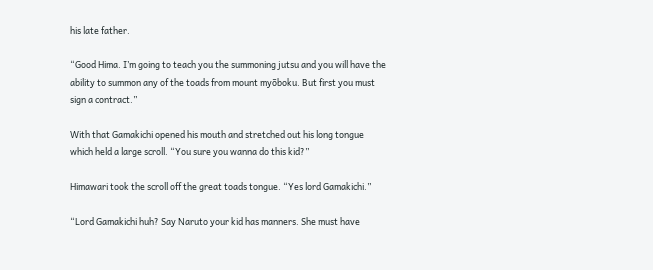his late father.

“Good Hima. I’m going to teach you the summoning jutsu and you will have the ability to summon any of the toads from mount myōboku. But first you must sign a contract.”

With that Gamakichi opened his mouth and stretched out his long tongue which held a large scroll. “You sure you wanna do this kid?”

Himawari took the scroll off the great toads tongue. “Yes lord Gamakichi.”

“Lord Gamakichi huh? Say Naruto your kid has manners. She must have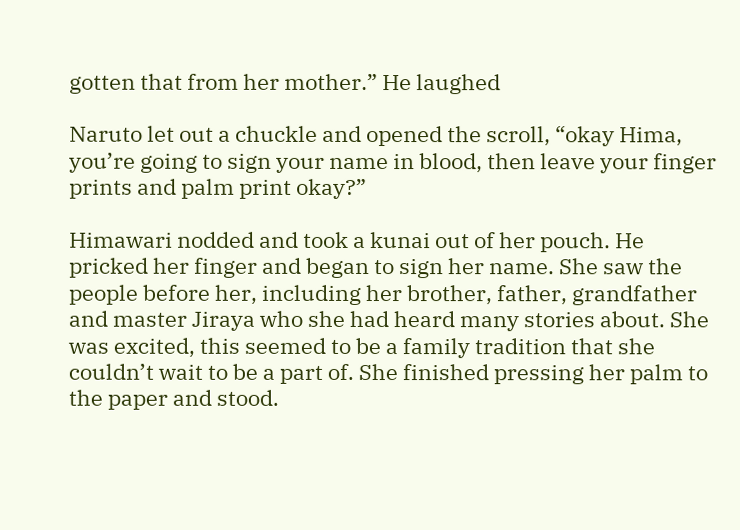gotten that from her mother.” He laughed

Naruto let out a chuckle and opened the scroll, “okay Hima, you’re going to sign your name in blood, then leave your finger prints and palm print okay?”

Himawari nodded and took a kunai out of her pouch. He pricked her finger and began to sign her name. She saw the people before her, including her brother, father, grandfather and master Jiraya who she had heard many stories about. She was excited, this seemed to be a family tradition that she couldn’t wait to be a part of. She finished pressing her palm to the paper and stood.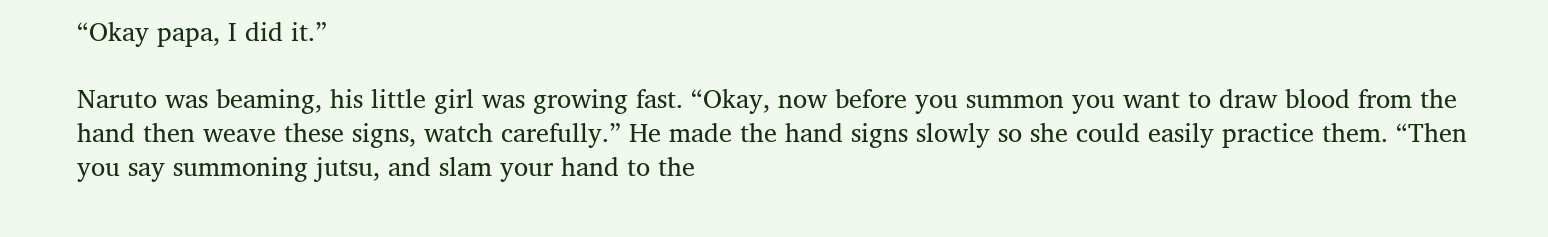“Okay papa, I did it.”

Naruto was beaming, his little girl was growing fast. “Okay, now before you summon you want to draw blood from the hand then weave these signs, watch carefully.” He made the hand signs slowly so she could easily practice them. “Then you say summoning jutsu, and slam your hand to the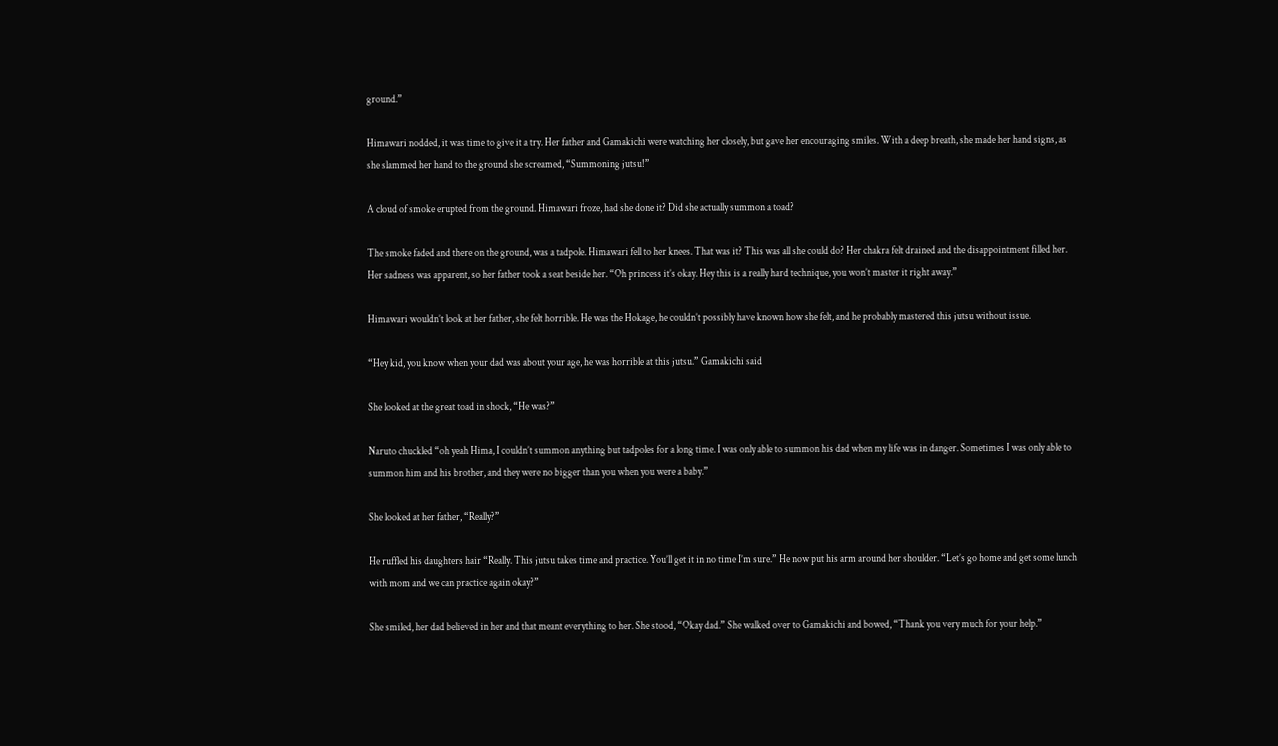ground.”

Himawari nodded, it was time to give it a try. Her father and Gamakichi were watching her closely, but gave her encouraging smiles. With a deep breath, she made her hand signs, as she slammed her hand to the ground she screamed, “Summoning jutsu!”

A cloud of smoke erupted from the ground. Himawari froze, had she done it? Did she actually summon a toad?

The smoke faded and there on the ground, was a tadpole. Himawari fell to her knees. That was it? This was all she could do? Her chakra felt drained and the disappointment filled her. Her sadness was apparent, so her father took a seat beside her. “Oh princess it’s okay. Hey this is a really hard technique, you won’t master it right away.”

Himawari wouldn’t look at her father, she felt horrible. He was the Hokage, he couldn’t possibly have known how she felt, and he probably mastered this jutsu without issue.

“Hey kid, you know when your dad was about your age, he was horrible at this jutsu.” Gamakichi said

She looked at the great toad in shock, “He was?”

Naruto chuckled “oh yeah Hima, I couldn’t summon anything but tadpoles for a long time. I was only able to summon his dad when my life was in danger. Sometimes I was only able to summon him and his brother, and they were no bigger than you when you were a baby.”

She looked at her father, “Really?”

He ruffled his daughters hair “Really. This jutsu takes time and practice. You’ll get it in no time I’m sure.” He now put his arm around her shoulder. “Let’s go home and get some lunch with mom and we can practice again okay?”

She smiled, her dad believed in her and that meant everything to her. She stood, “Okay dad.” She walked over to Gamakichi and bowed, “Thank you very much for your help.”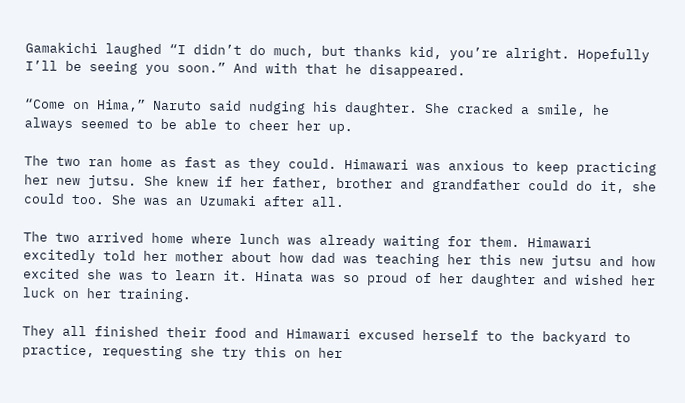Gamakichi laughed “I didn’t do much, but thanks kid, you’re alright. Hopefully I’ll be seeing you soon.” And with that he disappeared.

“Come on Hima,” Naruto said nudging his daughter. She cracked a smile, he always seemed to be able to cheer her up.

The two ran home as fast as they could. Himawari was anxious to keep practicing her new jutsu. She knew if her father, brother and grandfather could do it, she could too. She was an Uzumaki after all.

The two arrived home where lunch was already waiting for them. Himawari excitedly told her mother about how dad was teaching her this new jutsu and how excited she was to learn it. Hinata was so proud of her daughter and wished her luck on her training.

They all finished their food and Himawari excused herself to the backyard to practice, requesting she try this on her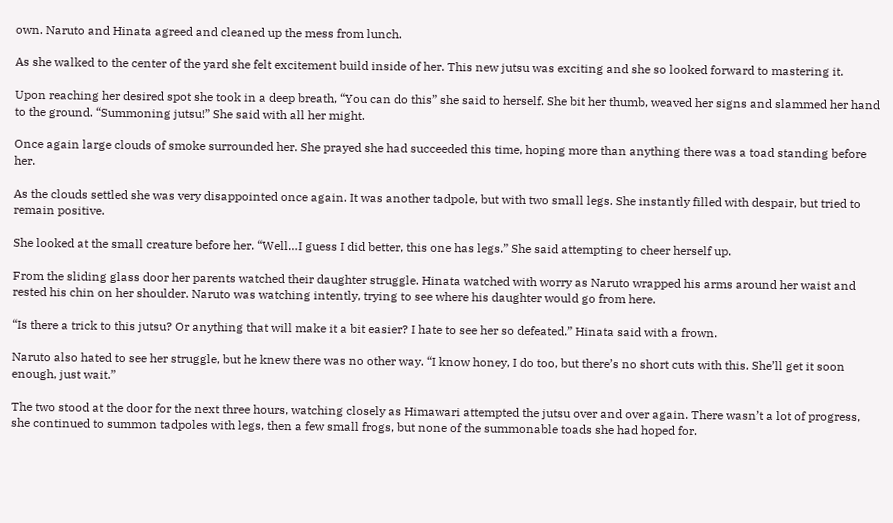own. Naruto and Hinata agreed and cleaned up the mess from lunch.

As she walked to the center of the yard she felt excitement build inside of her. This new jutsu was exciting and she so looked forward to mastering it.

Upon reaching her desired spot she took in a deep breath, “You can do this” she said to herself. She bit her thumb, weaved her signs and slammed her hand to the ground. “Summoning jutsu!” She said with all her might.

Once again large clouds of smoke surrounded her. She prayed she had succeeded this time, hoping more than anything there was a toad standing before her.

As the clouds settled she was very disappointed once again. It was another tadpole, but with two small legs. She instantly filled with despair, but tried to remain positive.

She looked at the small creature before her. “Well…I guess I did better, this one has legs.” She said attempting to cheer herself up.

From the sliding glass door her parents watched their daughter struggle. Hinata watched with worry as Naruto wrapped his arms around her waist and rested his chin on her shoulder. Naruto was watching intently, trying to see where his daughter would go from here.

“Is there a trick to this jutsu? Or anything that will make it a bit easier? I hate to see her so defeated.” Hinata said with a frown.

Naruto also hated to see her struggle, but he knew there was no other way. “I know honey, I do too, but there’s no short cuts with this. She’ll get it soon enough, just wait.”

The two stood at the door for the next three hours, watching closely as Himawari attempted the jutsu over and over again. There wasn’t a lot of progress, she continued to summon tadpoles with legs, then a few small frogs, but none of the summonable toads she had hoped for.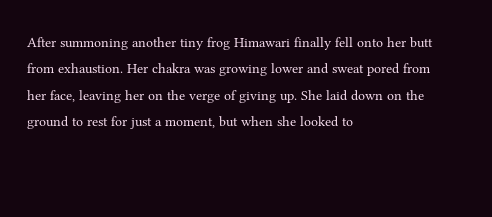After summoning another tiny frog Himawari finally fell onto her butt from exhaustion. Her chakra was growing lower and sweat pored from her face, leaving her on the verge of giving up. She laid down on the ground to rest for just a moment, but when she looked to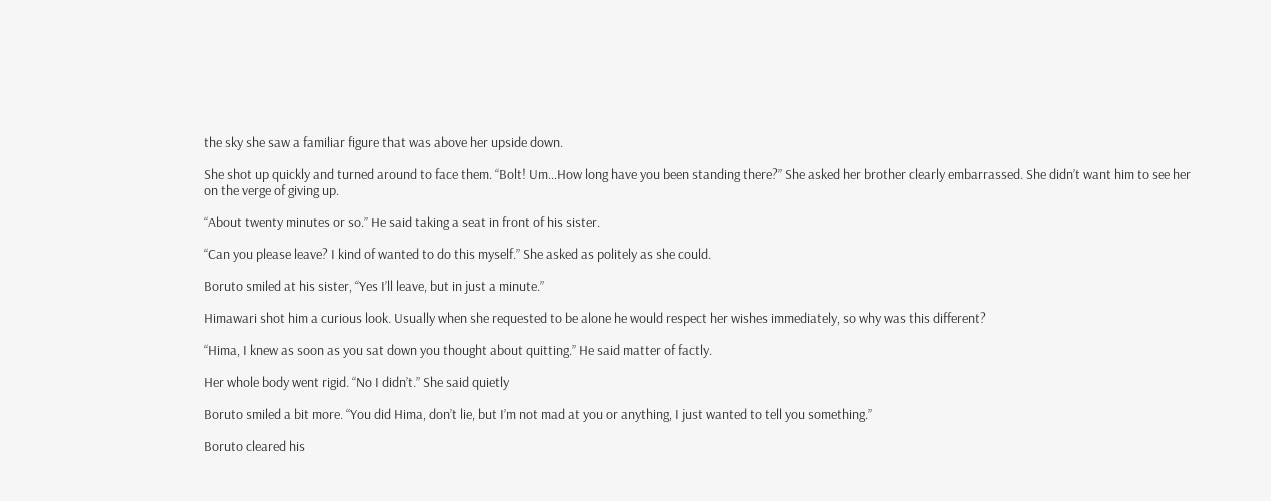the sky she saw a familiar figure that was above her upside down.

She shot up quickly and turned around to face them. “Bolt! Um…How long have you been standing there?” She asked her brother clearly embarrassed. She didn’t want him to see her on the verge of giving up.

“About twenty minutes or so.” He said taking a seat in front of his sister.

“Can you please leave? I kind of wanted to do this myself.” She asked as politely as she could.

Boruto smiled at his sister, “Yes I’ll leave, but in just a minute.”

Himawari shot him a curious look. Usually when she requested to be alone he would respect her wishes immediately, so why was this different?

“Hima, I knew as soon as you sat down you thought about quitting.” He said matter of factly.

Her whole body went rigid. “No I didn’t.” She said quietly

Boruto smiled a bit more. “You did Hima, don’t lie, but I’m not mad at you or anything, I just wanted to tell you something.”

Boruto cleared his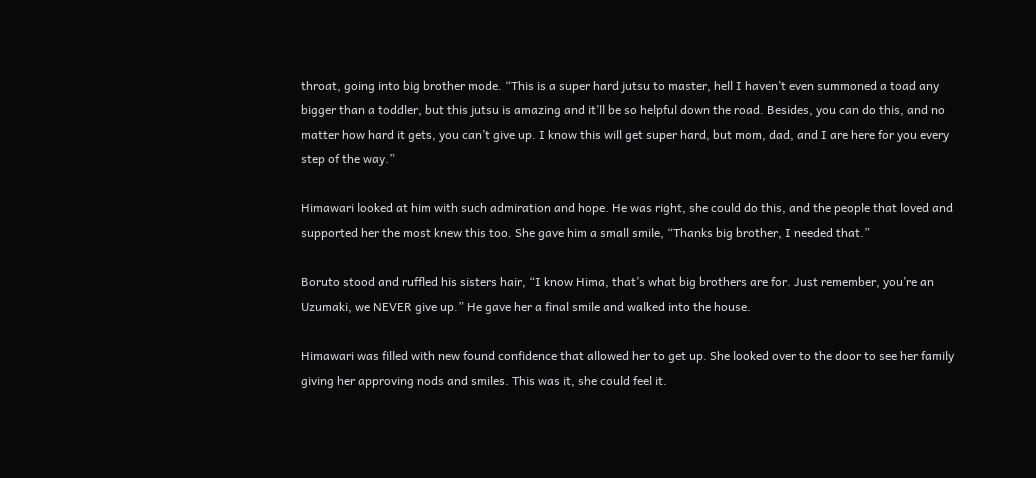throat, going into big brother mode. “This is a super hard jutsu to master, hell I haven’t even summoned a toad any bigger than a toddler, but this jutsu is amazing and it’ll be so helpful down the road. Besides, you can do this, and no matter how hard it gets, you can’t give up. I know this will get super hard, but mom, dad, and I are here for you every step of the way.”

Himawari looked at him with such admiration and hope. He was right, she could do this, and the people that loved and supported her the most knew this too. She gave him a small smile, “Thanks big brother, I needed that.”

Boruto stood and ruffled his sisters hair, “I know Hima, that’s what big brothers are for. Just remember, you’re an Uzumaki, we NEVER give up.” He gave her a final smile and walked into the house.

Himawari was filled with new found confidence that allowed her to get up. She looked over to the door to see her family giving her approving nods and smiles. This was it, she could feel it.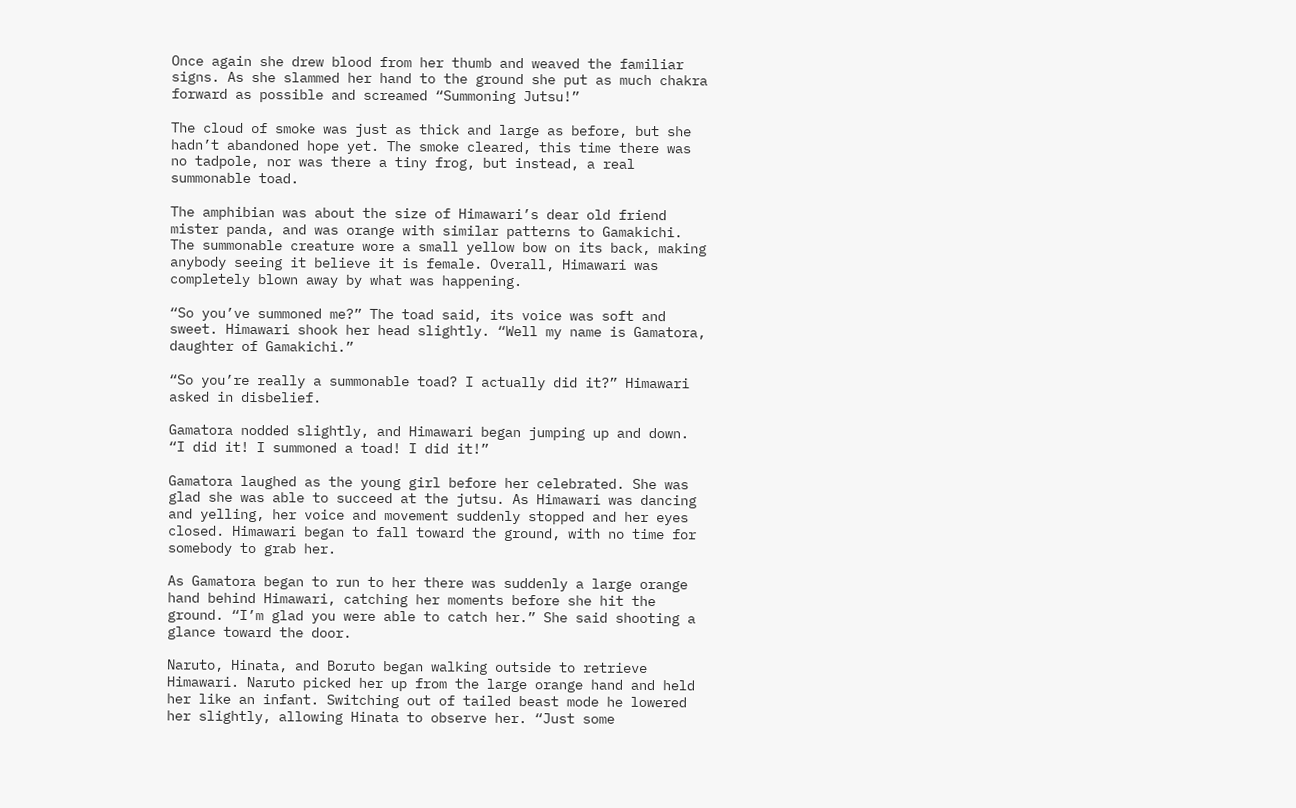Once again she drew blood from her thumb and weaved the familiar signs. As she slammed her hand to the ground she put as much chakra forward as possible and screamed “Summoning Jutsu!”

The cloud of smoke was just as thick and large as before, but she hadn’t abandoned hope yet. The smoke cleared, this time there was no tadpole, nor was there a tiny frog, but instead, a real summonable toad.

The amphibian was about the size of Himawari’s dear old friend mister panda, and was orange with similar patterns to Gamakichi. The summonable creature wore a small yellow bow on its back, making anybody seeing it believe it is female. Overall, Himawari was completely blown away by what was happening.

“So you’ve summoned me?” The toad said, its voice was soft and sweet. Himawari shook her head slightly. “Well my name is Gamatora, daughter of Gamakichi.”

“So you’re really a summonable toad? I actually did it?” Himawari asked in disbelief.

Gamatora nodded slightly, and Himawari began jumping up and down. “I did it! I summoned a toad! I did it!”

Gamatora laughed as the young girl before her celebrated. She was glad she was able to succeed at the jutsu. As Himawari was dancing and yelling, her voice and movement suddenly stopped and her eyes closed. Himawari began to fall toward the ground, with no time for somebody to grab her.

As Gamatora began to run to her there was suddenly a large orange hand behind Himawari, catching her moments before she hit the ground. “I’m glad you were able to catch her.” She said shooting a glance toward the door.

Naruto, Hinata, and Boruto began walking outside to retrieve Himawari. Naruto picked her up from the large orange hand and held her like an infant. Switching out of tailed beast mode he lowered her slightly, allowing Hinata to observe her. “Just some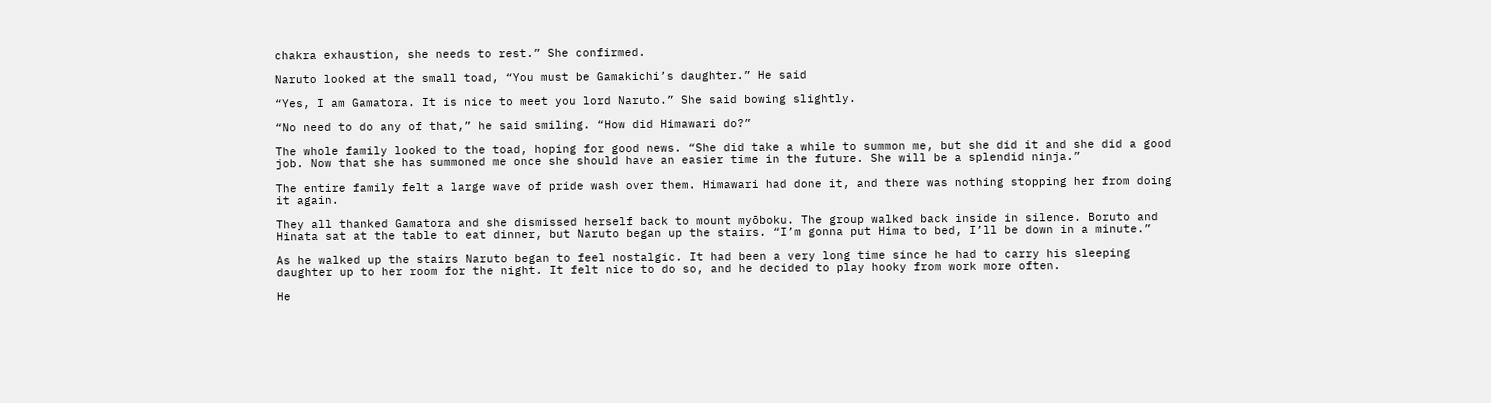chakra exhaustion, she needs to rest.” She confirmed.

Naruto looked at the small toad, “You must be Gamakichi’s daughter.” He said

“Yes, I am Gamatora. It is nice to meet you lord Naruto.” She said bowing slightly.

“No need to do any of that,” he said smiling. “How did Himawari do?”

The whole family looked to the toad, hoping for good news. “She did take a while to summon me, but she did it and she did a good job. Now that she has summoned me once she should have an easier time in the future. She will be a splendid ninja.”

The entire family felt a large wave of pride wash over them. Himawari had done it, and there was nothing stopping her from doing it again.

They all thanked Gamatora and she dismissed herself back to mount myōboku. The group walked back inside in silence. Boruto and Hinata sat at the table to eat dinner, but Naruto began up the stairs. “I’m gonna put Hima to bed, I’ll be down in a minute.”

As he walked up the stairs Naruto began to feel nostalgic. It had been a very long time since he had to carry his sleeping daughter up to her room for the night. It felt nice to do so, and he decided to play hooky from work more often.

He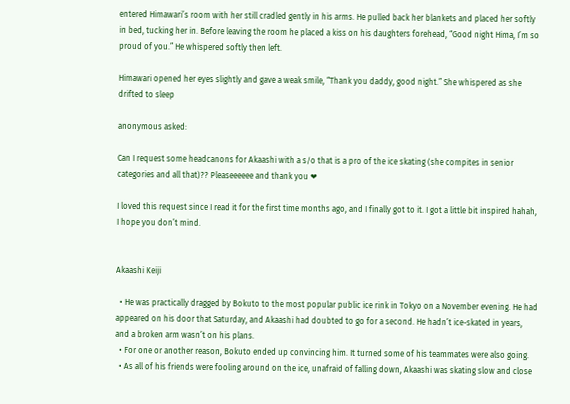entered Himawari’s room with her still cradled gently in his arms. He pulled back her blankets and placed her softly in bed, tucking her in. Before leaving the room he placed a kiss on his daughters forehead, “Good night Hima, I’m so proud of you.” He whispered softly then left.

Himawari opened her eyes slightly and gave a weak smile, “Thank you daddy, good night.” She whispered as she drifted to sleep

anonymous asked:

Can I request some headcanons for Akaashi with a s/o that is a pro of the ice skating (she compites in senior categories and all that)?? Pleaseeeeee and thank you ❤

I loved this request since I read it for the first time months ago, and I finally got to it. I got a little bit inspired hahah, I hope you don’t mind.


Akaashi Keiji

  • He was practically dragged by Bokuto to the most popular public ice rink in Tokyo on a November evening. He had appeared on his door that Saturday, and Akaashi had doubted to go for a second. He hadn’t ice-skated in years, and a broken arm wasn’t on his plans.
  • For one or another reason, Bokuto ended up convincing him. It turned some of his teammates were also going.
  • As all of his friends were fooling around on the ice, unafraid of falling down, Akaashi was skating slow and close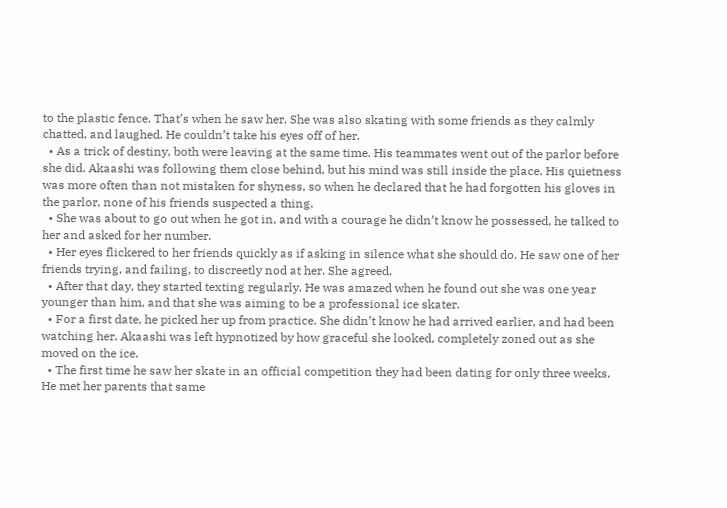to the plastic fence. That’s when he saw her. She was also skating with some friends as they calmly chatted, and laughed. He couldn’t take his eyes off of her.
  • As a trick of destiny, both were leaving at the same time. His teammates went out of the parlor before she did. Akaashi was following them close behind, but his mind was still inside the place. His quietness was more often than not mistaken for shyness, so when he declared that he had forgotten his gloves in the parlor, none of his friends suspected a thing.
  • She was about to go out when he got in, and with a courage he didn’t know he possessed, he talked to her and asked for her number.
  • Her eyes flickered to her friends quickly as if asking in silence what she should do. He saw one of her friends trying, and failing, to discreetly nod at her. She agreed.
  • After that day, they started texting regularly. He was amazed when he found out she was one year younger than him, and that she was aiming to be a professional ice skater.
  • For a first date, he picked her up from practice. She didn’t know he had arrived earlier, and had been watching her. Akaashi was left hypnotized by how graceful she looked, completely zoned out as she moved on the ice.
  • The first time he saw her skate in an official competition they had been dating for only three weeks. He met her parents that same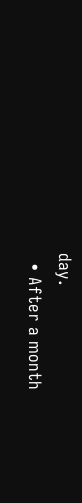day.
  • After a month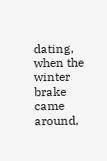dating, when the winter brake came around,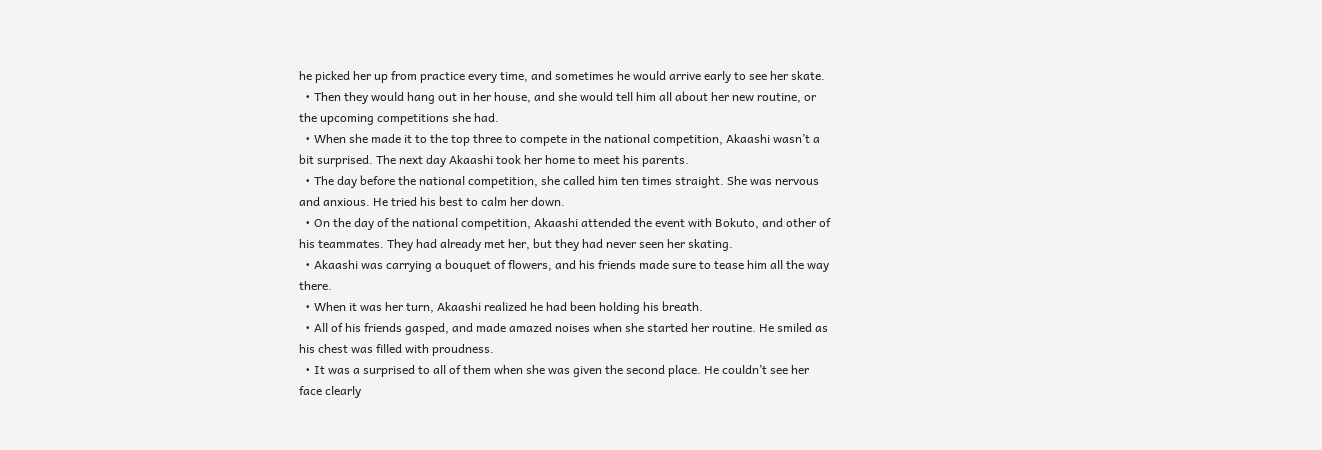he picked her up from practice every time, and sometimes he would arrive early to see her skate.
  • Then they would hang out in her house, and she would tell him all about her new routine, or the upcoming competitions she had.
  • When she made it to the top three to compete in the national competition, Akaashi wasn’t a bit surprised. The next day Akaashi took her home to meet his parents.
  • The day before the national competition, she called him ten times straight. She was nervous and anxious. He tried his best to calm her down.
  • On the day of the national competition, Akaashi attended the event with Bokuto, and other of his teammates. They had already met her, but they had never seen her skating.
  • Akaashi was carrying a bouquet of flowers, and his friends made sure to tease him all the way there.
  • When it was her turn, Akaashi realized he had been holding his breath.
  • All of his friends gasped, and made amazed noises when she started her routine. He smiled as his chest was filled with proudness.
  • It was a surprised to all of them when she was given the second place. He couldn’t see her face clearly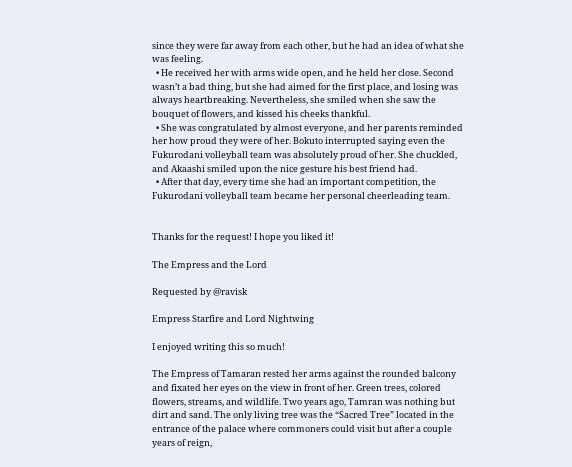since they were far away from each other, but he had an idea of what she was feeling.
  • He received her with arms wide open, and he held her close. Second wasn’t a bad thing, but she had aimed for the first place, and losing was always heartbreaking. Nevertheless, she smiled when she saw the bouquet of flowers, and kissed his cheeks thankful.
  • She was congratulated by almost everyone, and her parents reminded her how proud they were of her. Bokuto interrupted saying even the Fukurodani volleyball team was absolutely proud of her. She chuckled, and Akaashi smiled upon the nice gesture his best friend had.
  • After that day, every time she had an important competition, the Fukurodani volleyball team became her personal cheerleading team.


Thanks for the request! I hope you liked it!

The Empress and the Lord

Requested by @ravisk

Empress Starfire and Lord Nightwing

I enjoyed writing this so much!

The Empress of Tamaran rested her arms against the rounded balcony and fixated her eyes on the view in front of her. Green trees, colored flowers, streams, and wildlife. Two years ago, Tamran was nothing but dirt and sand. The only living tree was the “Sacred Tree” located in the entrance of the palace where commoners could visit but after a couple years of reign,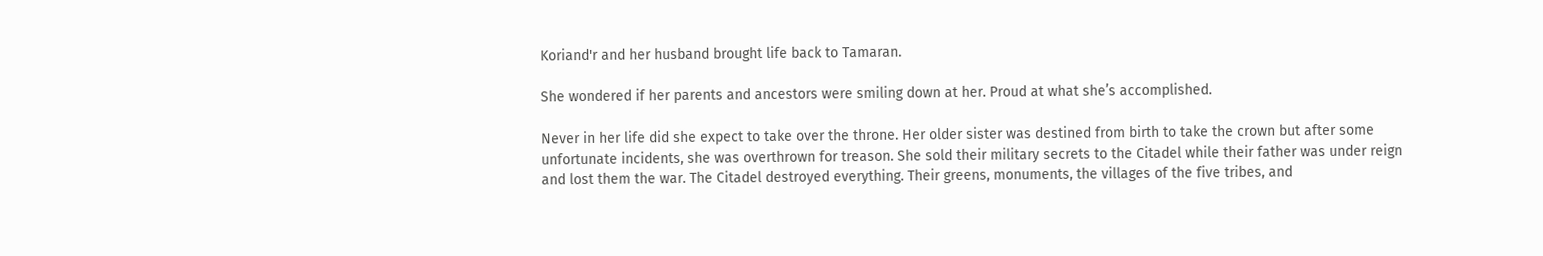Koriand'r and her husband brought life back to Tamaran.

She wondered if her parents and ancestors were smiling down at her. Proud at what she’s accomplished.

Never in her life did she expect to take over the throne. Her older sister was destined from birth to take the crown but after some unfortunate incidents, she was overthrown for treason. She sold their military secrets to the Citadel while their father was under reign and lost them the war. The Citadel destroyed everything. Their greens, monuments, the villages of the five tribes, and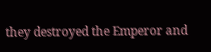they destroyed the Emperor and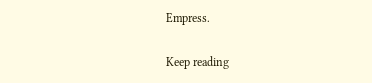Empress.

Keep reading